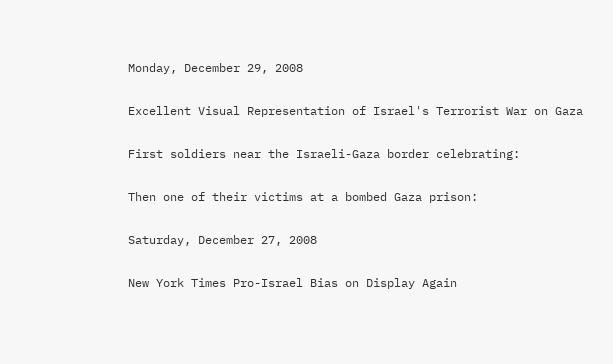Monday, December 29, 2008

Excellent Visual Representation of Israel's Terrorist War on Gaza

First soldiers near the Israeli-Gaza border celebrating:

Then one of their victims at a bombed Gaza prison:

Saturday, December 27, 2008

New York Times Pro-Israel Bias on Display Again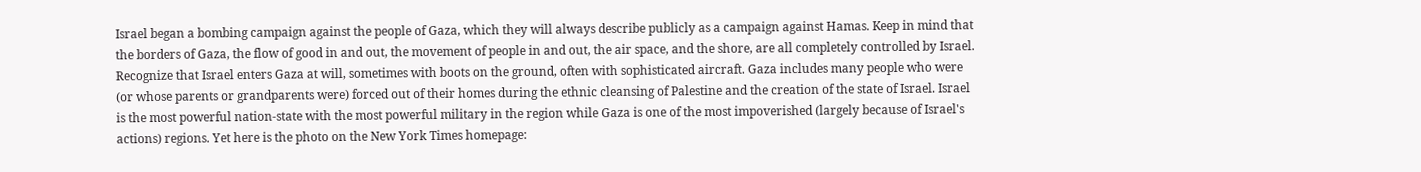Israel began a bombing campaign against the people of Gaza, which they will always describe publicly as a campaign against Hamas. Keep in mind that the borders of Gaza, the flow of good in and out, the movement of people in and out, the air space, and the shore, are all completely controlled by Israel. Recognize that Israel enters Gaza at will, sometimes with boots on the ground, often with sophisticated aircraft. Gaza includes many people who were (or whose parents or grandparents were) forced out of their homes during the ethnic cleansing of Palestine and the creation of the state of Israel. Israel is the most powerful nation-state with the most powerful military in the region while Gaza is one of the most impoverished (largely because of Israel's actions) regions. Yet here is the photo on the New York Times homepage: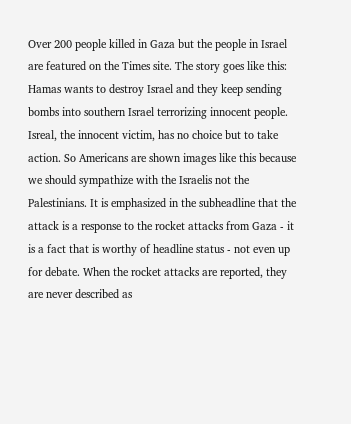Over 200 people killed in Gaza but the people in Israel are featured on the Times site. The story goes like this: Hamas wants to destroy Israel and they keep sending bombs into southern Israel terrorizing innocent people. Isreal, the innocent victim, has no choice but to take action. So Americans are shown images like this because we should sympathize with the Israelis not the Palestinians. It is emphasized in the subheadline that the attack is a response to the rocket attacks from Gaza - it is a fact that is worthy of headline status - not even up for debate. When the rocket attacks are reported, they are never described as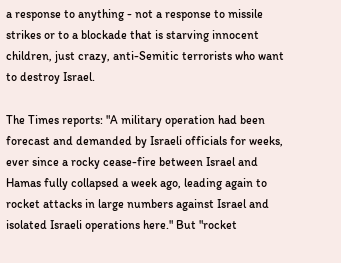a response to anything - not a response to missile strikes or to a blockade that is starving innocent children, just crazy, anti-Semitic terrorists who want to destroy Israel.

The Times reports: "A military operation had been forecast and demanded by Israeli officials for weeks, ever since a rocky cease-fire between Israel and Hamas fully collapsed a week ago, leading again to rocket attacks in large numbers against Israel and isolated Israeli operations here." But "rocket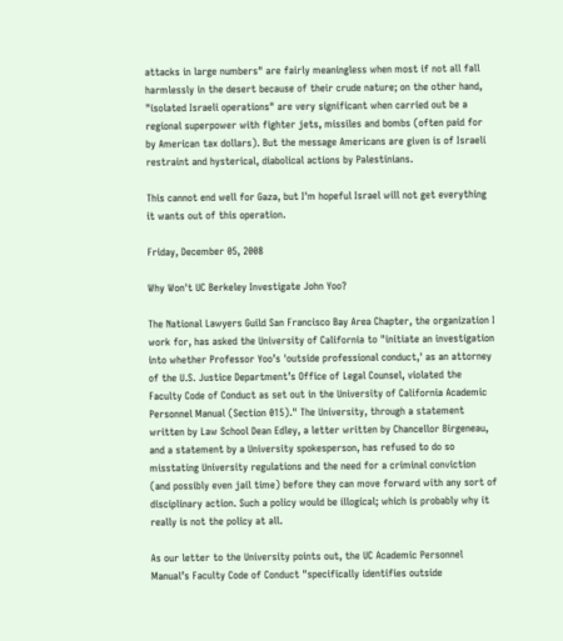attacks in large numbers" are fairly meaningless when most if not all fall harmlessly in the desert because of their crude nature; on the other hand, "isolated Israeli operations" are very significant when carried out be a regional superpower with fighter jets, missiles and bombs (often paid for by American tax dollars). But the message Americans are given is of Israeli restraint and hysterical, diabolical actions by Palestinians.

This cannot end well for Gaza, but I'm hopeful Israel will not get everything it wants out of this operation.

Friday, December 05, 2008

Why Won't UC Berkeley Investigate John Yoo?

The National Lawyers Guild San Francisco Bay Area Chapter, the organization I work for, has asked the University of California to "initiate an investigation into whether Professor Yoo’s 'outside professional conduct,' as an attorney of the U.S. Justice Department’s Office of Legal Counsel, violated the Faculty Code of Conduct as set out in the University of California Academic Personnel Manual (Section 015)." The University, through a statement written by Law School Dean Edley, a letter written by Chancellor Birgeneau, and a statement by a University spokesperson, has refused to do so misstating University regulations and the need for a criminal conviction (and possibly even jail time) before they can move forward with any sort of disciplinary action. Such a policy would be illogical; which is probably why it really is not the policy at all.

As our letter to the University points out, the UC Academic Personnel Manual’s Faculty Code of Conduct "specifically identifies outside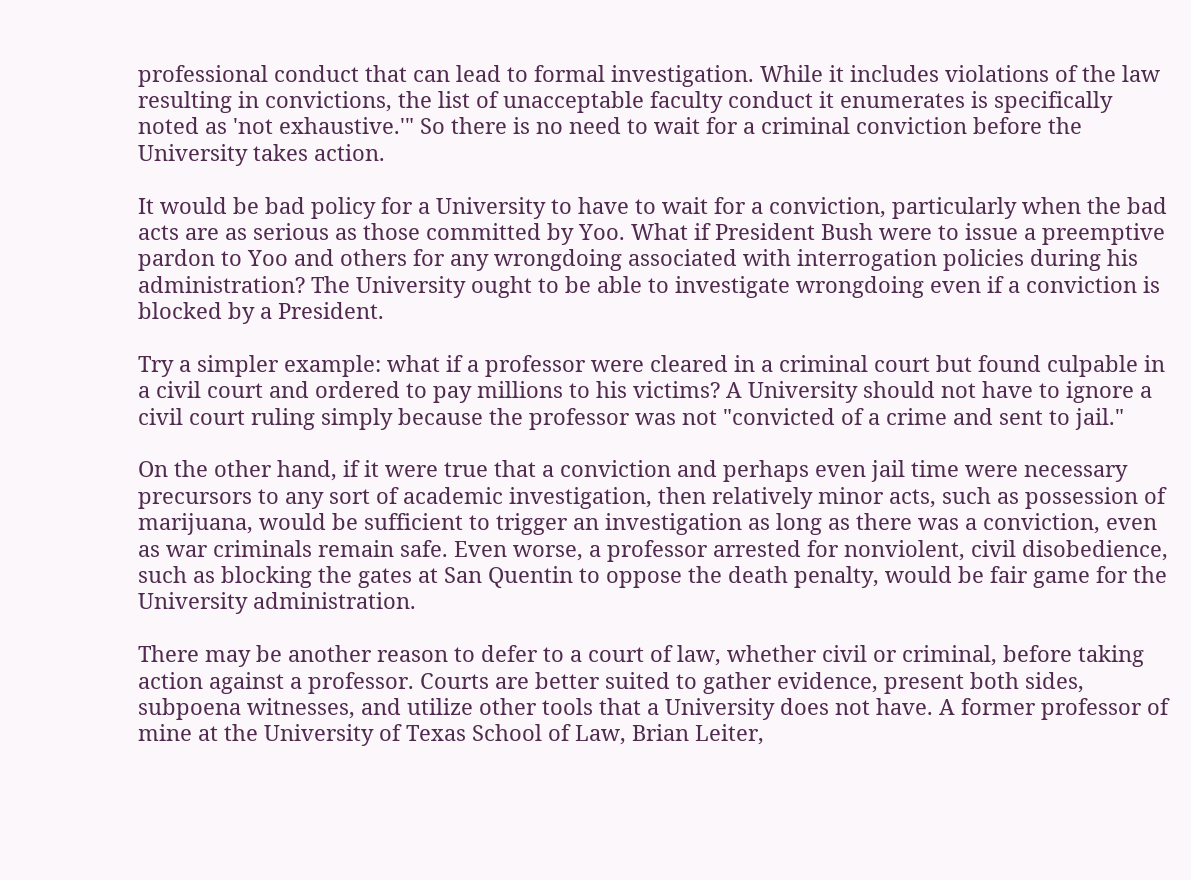professional conduct that can lead to formal investigation. While it includes violations of the law resulting in convictions, the list of unacceptable faculty conduct it enumerates is specifically noted as 'not exhaustive.'" So there is no need to wait for a criminal conviction before the University takes action.

It would be bad policy for a University to have to wait for a conviction, particularly when the bad acts are as serious as those committed by Yoo. What if President Bush were to issue a preemptive pardon to Yoo and others for any wrongdoing associated with interrogation policies during his administration? The University ought to be able to investigate wrongdoing even if a conviction is blocked by a President.

Try a simpler example: what if a professor were cleared in a criminal court but found culpable in a civil court and ordered to pay millions to his victims? A University should not have to ignore a civil court ruling simply because the professor was not "convicted of a crime and sent to jail."

On the other hand, if it were true that a conviction and perhaps even jail time were necessary precursors to any sort of academic investigation, then relatively minor acts, such as possession of marijuana, would be sufficient to trigger an investigation as long as there was a conviction, even as war criminals remain safe. Even worse, a professor arrested for nonviolent, civil disobedience, such as blocking the gates at San Quentin to oppose the death penalty, would be fair game for the University administration.

There may be another reason to defer to a court of law, whether civil or criminal, before taking action against a professor. Courts are better suited to gather evidence, present both sides, subpoena witnesses, and utilize other tools that a University does not have. A former professor of mine at the University of Texas School of Law, Brian Leiter,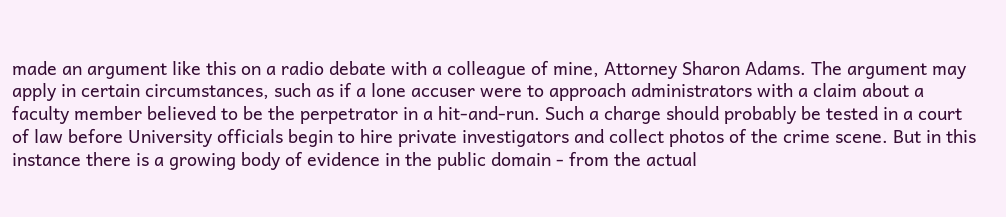made an argument like this on a radio debate with a colleague of mine, Attorney Sharon Adams. The argument may apply in certain circumstances, such as if a lone accuser were to approach administrators with a claim about a faculty member believed to be the perpetrator in a hit-and-run. Such a charge should probably be tested in a court of law before University officials begin to hire private investigators and collect photos of the crime scene. But in this instance there is a growing body of evidence in the public domain - from the actual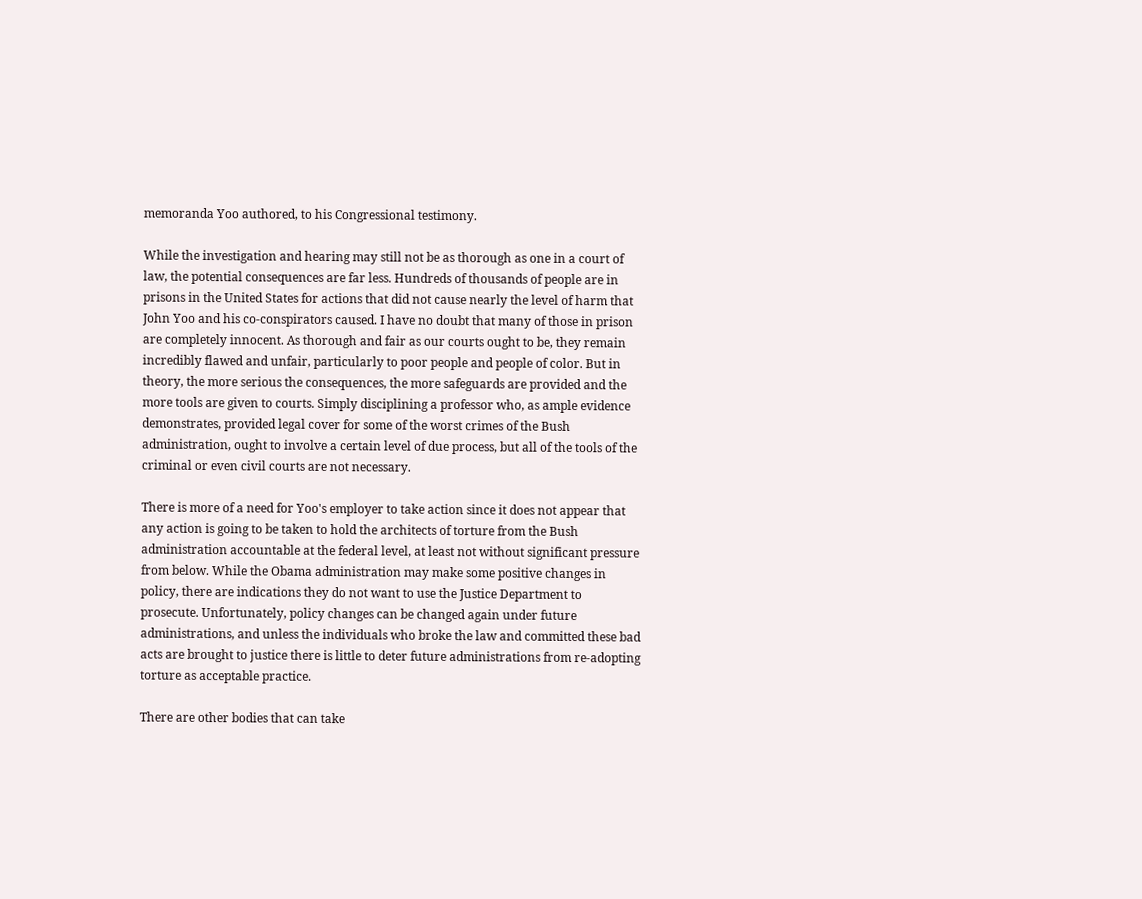memoranda Yoo authored, to his Congressional testimony.

While the investigation and hearing may still not be as thorough as one in a court of law, the potential consequences are far less. Hundreds of thousands of people are in prisons in the United States for actions that did not cause nearly the level of harm that John Yoo and his co-conspirators caused. I have no doubt that many of those in prison are completely innocent. As thorough and fair as our courts ought to be, they remain incredibly flawed and unfair, particularly to poor people and people of color. But in theory, the more serious the consequences, the more safeguards are provided and the more tools are given to courts. Simply disciplining a professor who, as ample evidence demonstrates, provided legal cover for some of the worst crimes of the Bush administration, ought to involve a certain level of due process, but all of the tools of the criminal or even civil courts are not necessary.

There is more of a need for Yoo's employer to take action since it does not appear that any action is going to be taken to hold the architects of torture from the Bush administration accountable at the federal level, at least not without significant pressure from below. While the Obama administration may make some positive changes in policy, there are indications they do not want to use the Justice Department to prosecute. Unfortunately, policy changes can be changed again under future administrations, and unless the individuals who broke the law and committed these bad acts are brought to justice there is little to deter future administrations from re-adopting torture as acceptable practice.

There are other bodies that can take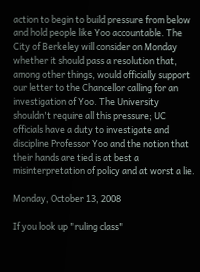action to begin to build pressure from below and hold people like Yoo accountable. The City of Berkeley will consider on Monday whether it should pass a resolution that, among other things, would officially support our letter to the Chancellor calling for an investigation of Yoo. The University shouldn't require all this pressure; UC officials have a duty to investigate and discipline Professor Yoo and the notion that their hands are tied is at best a misinterpretation of policy and at worst a lie.

Monday, October 13, 2008

If you look up "ruling class"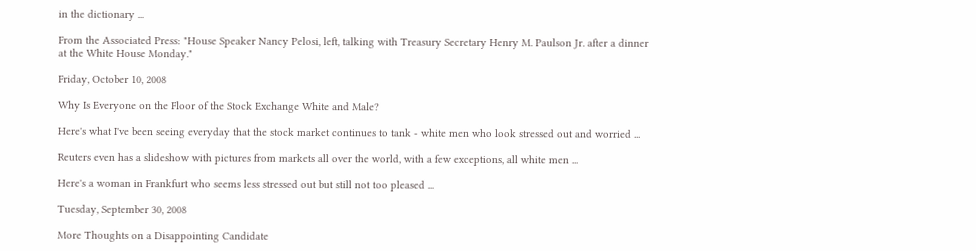in the dictionary ...

From the Associated Press: "House Speaker Nancy Pelosi, left, talking with Treasury Secretary Henry M. Paulson Jr. after a dinner at the White House Monday."

Friday, October 10, 2008

Why Is Everyone on the Floor of the Stock Exchange White and Male?

Here's what I've been seeing everyday that the stock market continues to tank - white men who look stressed out and worried ...

Reuters even has a slideshow with pictures from markets all over the world, with a few exceptions, all white men ...

Here's a woman in Frankfurt who seems less stressed out but still not too pleased ...

Tuesday, September 30, 2008

More Thoughts on a Disappointing Candidate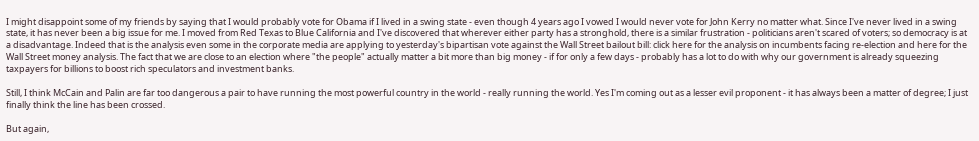I might disappoint some of my friends by saying that I would probably vote for Obama if I lived in a swing state - even though 4 years ago I vowed I would never vote for John Kerry no matter what. Since I've never lived in a swing state, it has never been a big issue for me. I moved from Red Texas to Blue California and I've discovered that wherever either party has a stronghold, there is a similar frustration - politicians aren't scared of voters; so democracy is at a disadvantage. Indeed that is the analysis even some in the corporate media are applying to yesterday's bipartisan vote against the Wall Street bailout bill: click here for the analysis on incumbents facing re-election and here for the Wall Street money analysis. The fact that we are close to an election where "the people" actually matter a bit more than big money - if for only a few days - probably has a lot to do with why our government is already squeezing taxpayers for billions to boost rich speculators and investment banks.

Still, I think McCain and Palin are far too dangerous a pair to have running the most powerful country in the world - really running the world. Yes I'm coming out as a lesser evil proponent - it has always been a matter of degree; I just finally think the line has been crossed.

But again,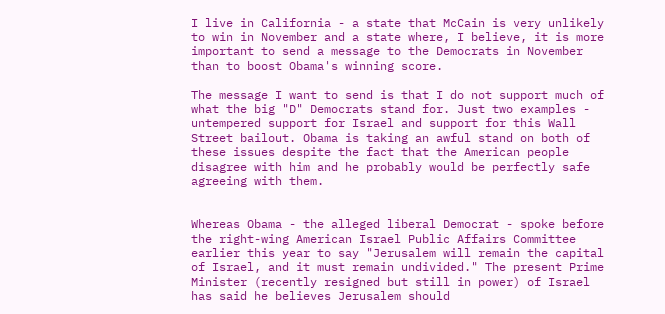I live in California - a state that McCain is very unlikely to win in November and a state where, I believe, it is more important to send a message to the Democrats in November than to boost Obama's winning score.

The message I want to send is that I do not support much of what the big "D" Democrats stand for. Just two examples - untempered support for Israel and support for this Wall Street bailout. Obama is taking an awful stand on both of these issues despite the fact that the American people disagree with him and he probably would be perfectly safe agreeing with them.


Whereas Obama - the alleged liberal Democrat - spoke before the right-wing American Israel Public Affairs Committee earlier this year to say "Jerusalem will remain the capital of Israel, and it must remain undivided." The present Prime Minister (recently resigned but still in power) of Israel has said he believes Jerusalem should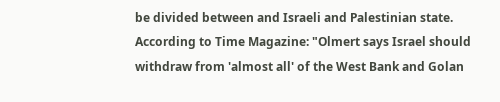be divided between and Israeli and Palestinian state. According to Time Magazine: "Olmert says Israel should withdraw from 'almost all' of the West Bank and Golan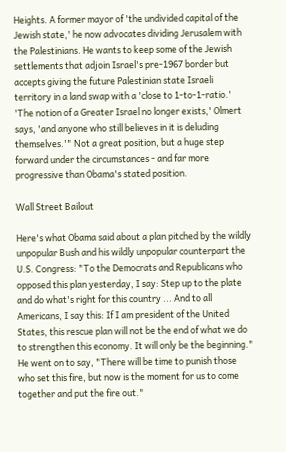Heights. A former mayor of 'the undivided capital of the Jewish state,' he now advocates dividing Jerusalem with the Palestinians. He wants to keep some of the Jewish settlements that adjoin Israel's pre-1967 border but accepts giving the future Palestinian state Israeli territory in a land swap with a 'close to 1-to-1-ratio.' 'The notion of a Greater Israel no longer exists,' Olmert says, 'and anyone who still believes in it is deluding themselves.'" Not a great position, but a huge step forward under the circumstances - and far more progressive than Obama's stated position.

Wall Street Bailout

Here's what Obama said about a plan pitched by the wildly unpopular Bush and his wildly unpopular counterpart the U.S. Congress: "To the Democrats and Republicans who opposed this plan yesterday, I say: Step up to the plate and do what's right for this country ... And to all Americans, I say this: If I am president of the United States, this rescue plan will not be the end of what we do to strengthen this economy. It will only be the beginning." He went on to say, "There will be time to punish those who set this fire, but now is the moment for us to come together and put the fire out."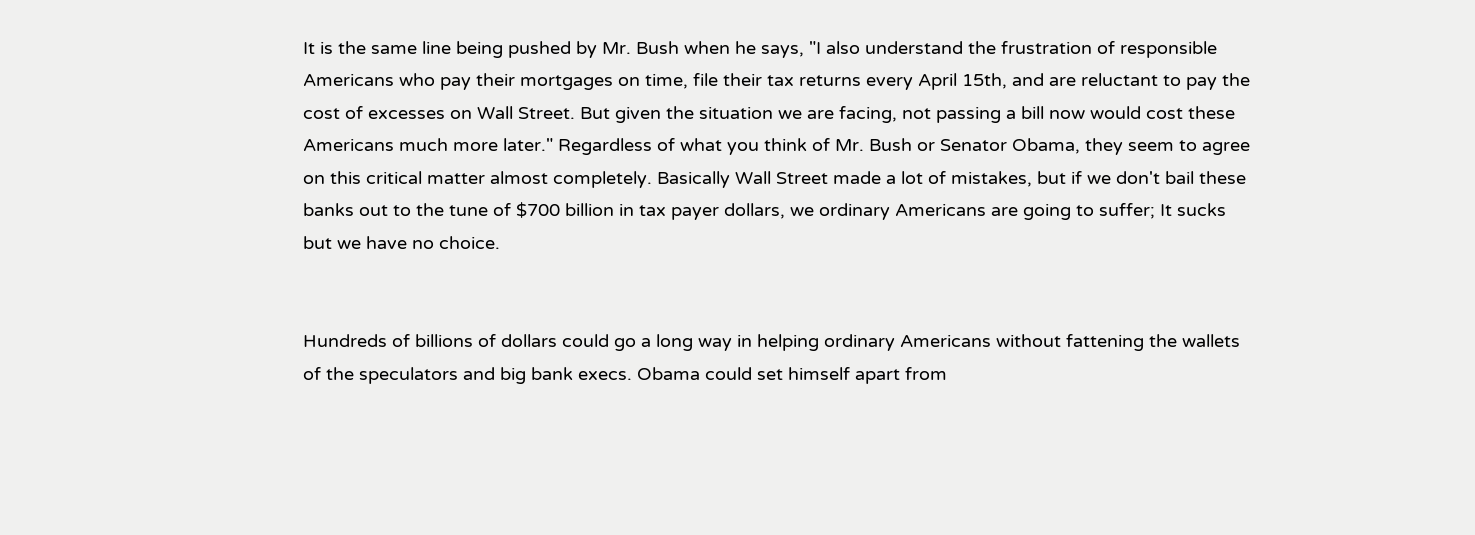It is the same line being pushed by Mr. Bush when he says, "I also understand the frustration of responsible Americans who pay their mortgages on time, file their tax returns every April 15th, and are reluctant to pay the cost of excesses on Wall Street. But given the situation we are facing, not passing a bill now would cost these Americans much more later." Regardless of what you think of Mr. Bush or Senator Obama, they seem to agree on this critical matter almost completely. Basically Wall Street made a lot of mistakes, but if we don't bail these banks out to the tune of $700 billion in tax payer dollars, we ordinary Americans are going to suffer; It sucks but we have no choice.


Hundreds of billions of dollars could go a long way in helping ordinary Americans without fattening the wallets of the speculators and big bank execs. Obama could set himself apart from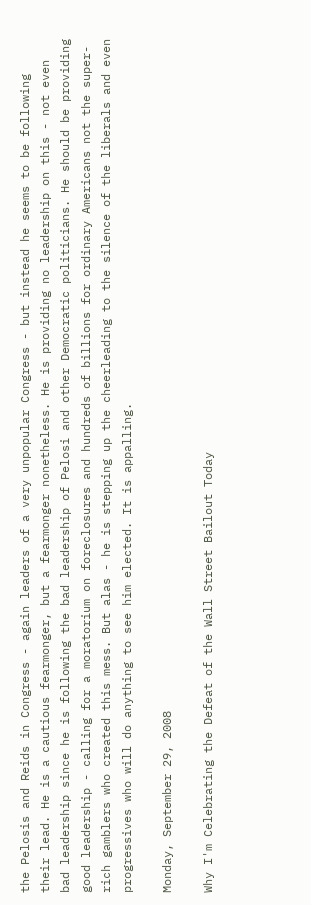the Pelosis and Reids in Congress - again leaders of a very unpopular Congress - but instead he seems to be following their lead. He is a cautious fearmonger, but a fearmonger nonetheless. He is providing no leadership on this - not even bad leadership since he is following the bad leadership of Pelosi and other Democratic politicians. He should be providing good leadership - calling for a moratorium on foreclosures and hundreds of billions for ordinary Americans not the super-rich gamblers who created this mess. But alas - he is stepping up the cheerleading to the silence of the liberals and even progressives who will do anything to see him elected. It is appalling.

Monday, September 29, 2008

Why I'm Celebrating the Defeat of the Wall Street Bailout Today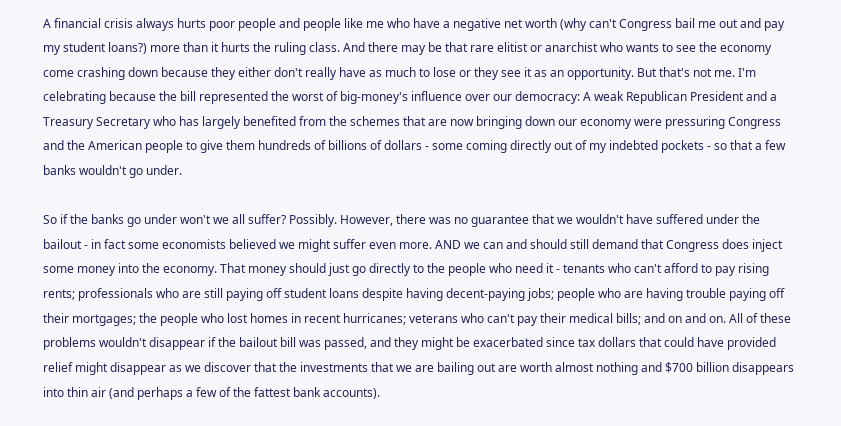A financial crisis always hurts poor people and people like me who have a negative net worth (why can't Congress bail me out and pay my student loans?) more than it hurts the ruling class. And there may be that rare elitist or anarchist who wants to see the economy come crashing down because they either don't really have as much to lose or they see it as an opportunity. But that's not me. I'm celebrating because the bill represented the worst of big-money's influence over our democracy: A weak Republican President and a Treasury Secretary who has largely benefited from the schemes that are now bringing down our economy were pressuring Congress and the American people to give them hundreds of billions of dollars - some coming directly out of my indebted pockets - so that a few banks wouldn't go under.

So if the banks go under won't we all suffer? Possibly. However, there was no guarantee that we wouldn't have suffered under the bailout - in fact some economists believed we might suffer even more. AND we can and should still demand that Congress does inject some money into the economy. That money should just go directly to the people who need it - tenants who can't afford to pay rising rents; professionals who are still paying off student loans despite having decent-paying jobs; people who are having trouble paying off their mortgages; the people who lost homes in recent hurricanes; veterans who can't pay their medical bills; and on and on. All of these problems wouldn't disappear if the bailout bill was passed, and they might be exacerbated since tax dollars that could have provided relief might disappear as we discover that the investments that we are bailing out are worth almost nothing and $700 billion disappears into thin air (and perhaps a few of the fattest bank accounts).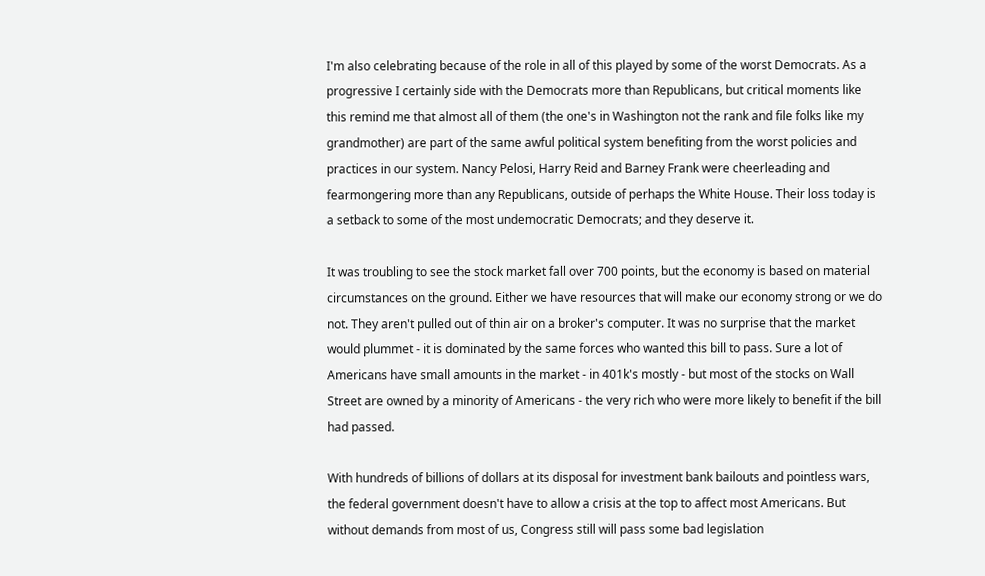I'm also celebrating because of the role in all of this played by some of the worst Democrats. As a progressive I certainly side with the Democrats more than Republicans, but critical moments like this remind me that almost all of them (the one's in Washington not the rank and file folks like my grandmother) are part of the same awful political system benefiting from the worst policies and practices in our system. Nancy Pelosi, Harry Reid and Barney Frank were cheerleading and fearmongering more than any Republicans, outside of perhaps the White House. Their loss today is a setback to some of the most undemocratic Democrats; and they deserve it.

It was troubling to see the stock market fall over 700 points, but the economy is based on material circumstances on the ground. Either we have resources that will make our economy strong or we do not. They aren't pulled out of thin air on a broker's computer. It was no surprise that the market would plummet - it is dominated by the same forces who wanted this bill to pass. Sure a lot of Americans have small amounts in the market - in 401k's mostly - but most of the stocks on Wall Street are owned by a minority of Americans - the very rich who were more likely to benefit if the bill had passed.

With hundreds of billions of dollars at its disposal for investment bank bailouts and pointless wars, the federal government doesn't have to allow a crisis at the top to affect most Americans. But without demands from most of us, Congress still will pass some bad legislation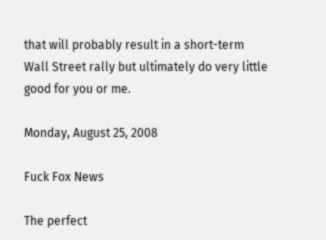that will probably result in a short-term Wall Street rally but ultimately do very little good for you or me.

Monday, August 25, 2008

Fuck Fox News

The perfect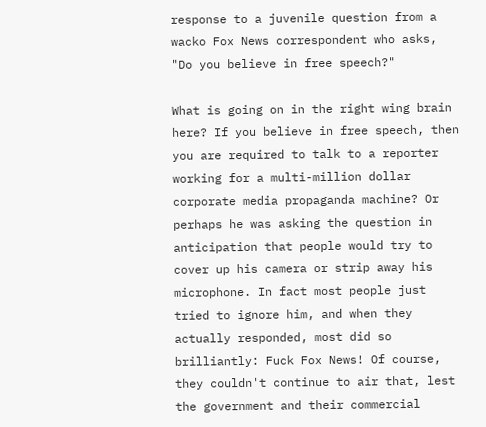response to a juvenile question from a wacko Fox News correspondent who asks, "Do you believe in free speech?"

What is going on in the right wing brain here? If you believe in free speech, then you are required to talk to a reporter working for a multi-million dollar corporate media propaganda machine? Or perhaps he was asking the question in anticipation that people would try to cover up his camera or strip away his microphone. In fact most people just tried to ignore him, and when they actually responded, most did so brilliantly: Fuck Fox News! Of course, they couldn't continue to air that, lest the government and their commercial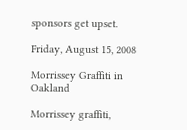sponsors get upset.

Friday, August 15, 2008

Morrissey Graffiti in Oakland

Morrissey graffiti,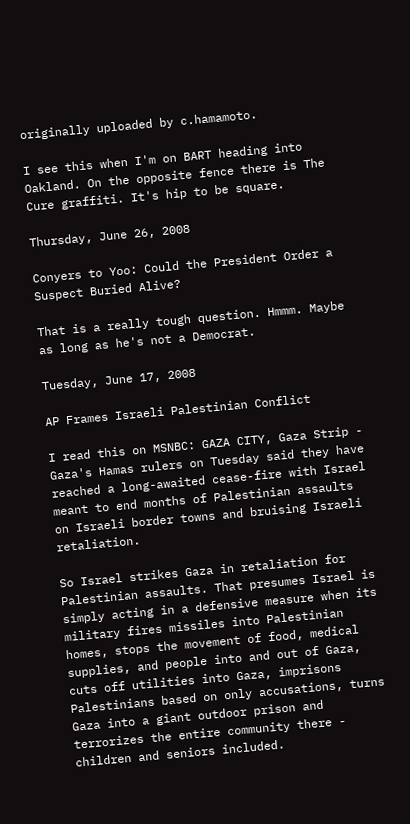originally uploaded by c.hamamoto.

I see this when I'm on BART heading into Oakland. On the opposite fence there is The Cure graffiti. It's hip to be square.

Thursday, June 26, 2008

Conyers to Yoo: Could the President Order a Suspect Buried Alive?

That is a really tough question. Hmmm. Maybe as long as he's not a Democrat.

Tuesday, June 17, 2008

AP Frames Israeli Palestinian Conflict

I read this on MSNBC: GAZA CITY, Gaza Strip - Gaza's Hamas rulers on Tuesday said they have reached a long-awaited cease-fire with Israel meant to end months of Palestinian assaults on Israeli border towns and bruising Israeli retaliation.

So Israel strikes Gaza in retaliation for Palestinian assaults. That presumes Israel is simply acting in a defensive measure when its military fires missiles into Palestinian homes, stops the movement of food, medical supplies, and people into and out of Gaza, cuts off utilities into Gaza, imprisons Palestinians based on only accusations, turns Gaza into a giant outdoor prison and terrorizes the entire community there - children and seniors included.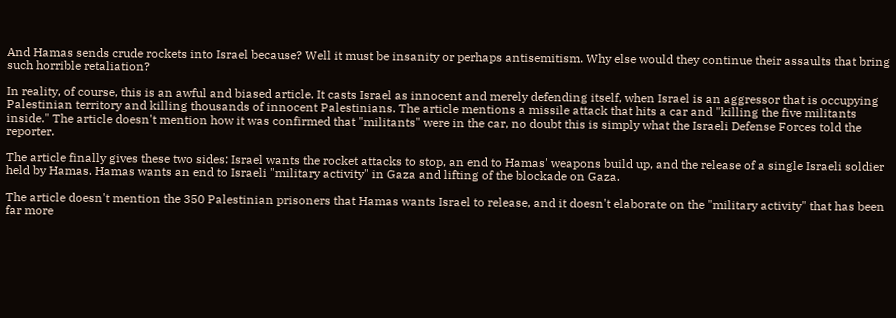And Hamas sends crude rockets into Israel because? Well it must be insanity or perhaps antisemitism. Why else would they continue their assaults that bring such horrible retaliation?

In reality, of course, this is an awful and biased article. It casts Israel as innocent and merely defending itself, when Israel is an aggressor that is occupying Palestinian territory and killing thousands of innocent Palestinians. The article mentions a missile attack that hits a car and "killing the five militants inside." The article doesn't mention how it was confirmed that "militants" were in the car, no doubt this is simply what the Israeli Defense Forces told the reporter.

The article finally gives these two sides: Israel wants the rocket attacks to stop, an end to Hamas' weapons build up, and the release of a single Israeli soldier held by Hamas. Hamas wants an end to Israeli "military activity" in Gaza and lifting of the blockade on Gaza.

The article doesn't mention the 350 Palestinian prisoners that Hamas wants Israel to release, and it doesn't elaborate on the "military activity" that has been far more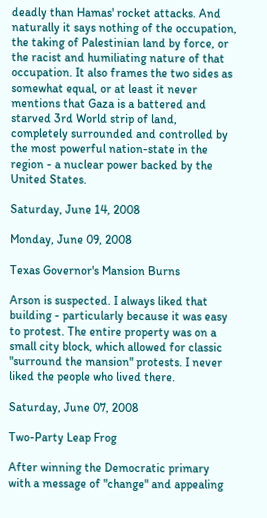deadly than Hamas' rocket attacks. And naturally it says nothing of the occupation, the taking of Palestinian land by force, or the racist and humiliating nature of that occupation. It also frames the two sides as somewhat equal, or at least it never mentions that Gaza is a battered and starved 3rd World strip of land, completely surrounded and controlled by the most powerful nation-state in the region - a nuclear power backed by the United States.

Saturday, June 14, 2008

Monday, June 09, 2008

Texas Governor's Mansion Burns

Arson is suspected. I always liked that building - particularly because it was easy to protest. The entire property was on a small city block, which allowed for classic "surround the mansion" protests. I never liked the people who lived there.

Saturday, June 07, 2008

Two-Party Leap Frog

After winning the Democratic primary with a message of "change" and appealing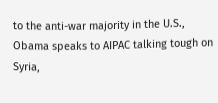to the anti-war majority in the U.S., Obama speaks to AIPAC talking tough on Syria,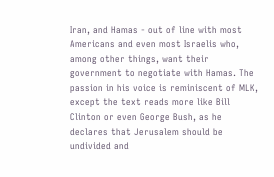Iran, and Hamas - out of line with most Americans and even most Israelis who, among other things, want their government to negotiate with Hamas. The passion in his voice is reminiscent of MLK, except the text reads more like Bill Clinton or even George Bush, as he declares that Jerusalem should be undivided and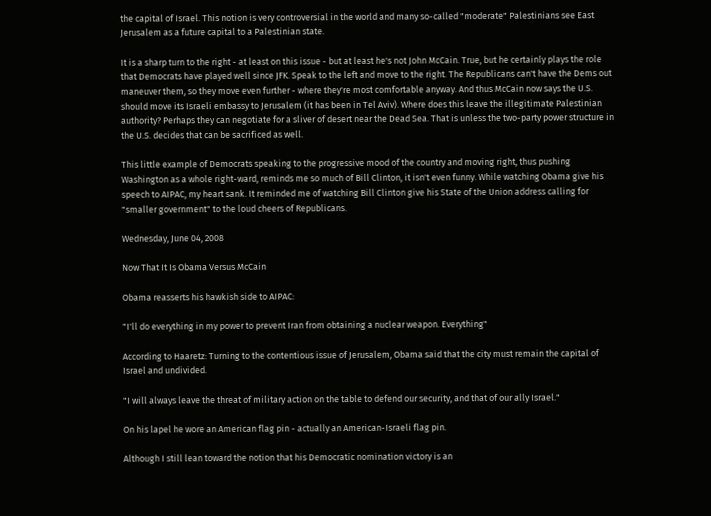the capital of Israel. This notion is very controversial in the world and many so-called "moderate" Palestinians see East Jerusalem as a future capital to a Palestinian state.

It is a sharp turn to the right - at least on this issue - but at least he's not John McCain. True, but he certainly plays the role that Democrats have played well since JFK. Speak to the left and move to the right. The Republicans can't have the Dems out maneuver them, so they move even further - where they're most comfortable anyway. And thus McCain now says the U.S. should move its Israeli embassy to Jerusalem (it has been in Tel Aviv). Where does this leave the illegitimate Palestinian authority? Perhaps they can negotiate for a sliver of desert near the Dead Sea. That is unless the two-party power structure in the U.S. decides that can be sacrificed as well.

This little example of Democrats speaking to the progressive mood of the country and moving right, thus pushing Washington as a whole right-ward, reminds me so much of Bill Clinton, it isn't even funny. While watching Obama give his speech to AIPAC, my heart sank. It reminded me of watching Bill Clinton give his State of the Union address calling for "smaller government" to the loud cheers of Republicans.

Wednesday, June 04, 2008

Now That It Is Obama Versus McCain

Obama reasserts his hawkish side to AIPAC:

"I'll do everything in my power to prevent Iran from obtaining a nuclear weapon. Everything"

According to Haaretz: Turning to the contentious issue of Jerusalem, Obama said that the city must remain the capital of Israel and undivided.

"I will always leave the threat of military action on the table to defend our security, and that of our ally Israel."

On his lapel he wore an American flag pin - actually an American-Israeli flag pin.

Although I still lean toward the notion that his Democratic nomination victory is an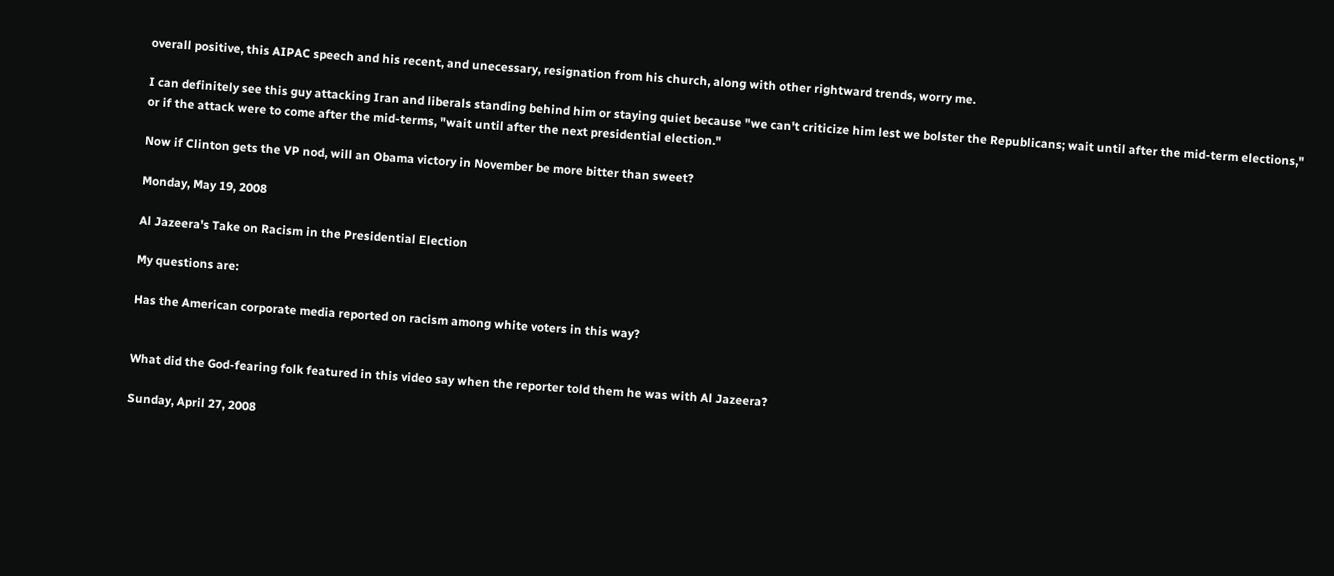overall positive, this AIPAC speech and his recent, and unecessary, resignation from his church, along with other rightward trends, worry me.

I can definitely see this guy attacking Iran and liberals standing behind him or staying quiet because "we can't criticize him lest we bolster the Republicans; wait until after the mid-term elections," or if the attack were to come after the mid-terms, "wait until after the next presidential election."

Now if Clinton gets the VP nod, will an Obama victory in November be more bitter than sweet?

Monday, May 19, 2008

Al Jazeera's Take on Racism in the Presidential Election

My questions are:

Has the American corporate media reported on racism among white voters in this way?


What did the God-fearing folk featured in this video say when the reporter told them he was with Al Jazeera?

Sunday, April 27, 2008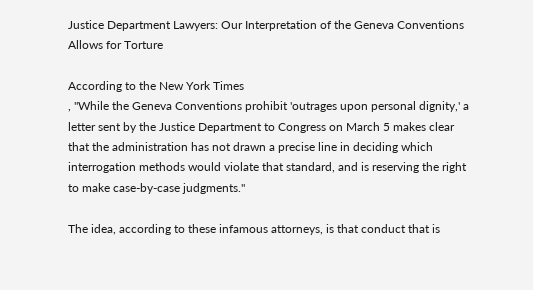Justice Department Lawyers: Our Interpretation of the Geneva Conventions Allows for Torture

According to the New York Times
, "While the Geneva Conventions prohibit 'outrages upon personal dignity,' a letter sent by the Justice Department to Congress on March 5 makes clear that the administration has not drawn a precise line in deciding which interrogation methods would violate that standard, and is reserving the right to make case-by-case judgments."

The idea, according to these infamous attorneys, is that conduct that is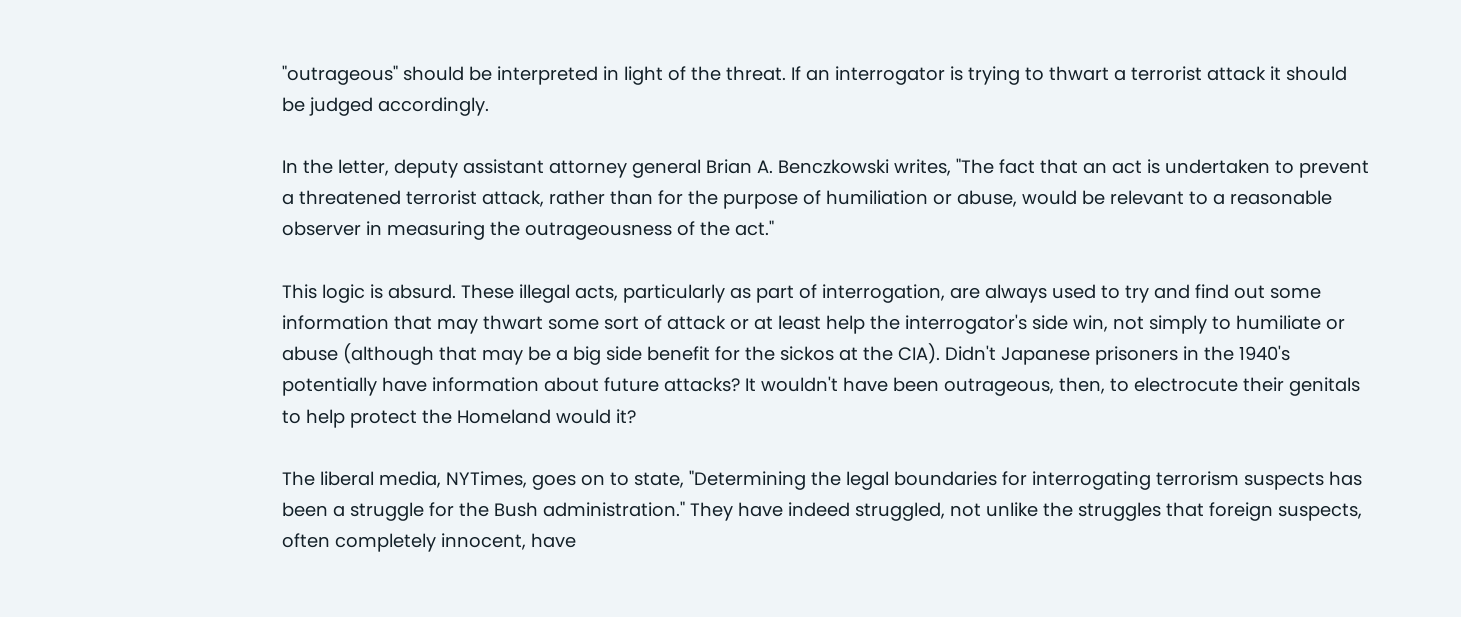"outrageous" should be interpreted in light of the threat. If an interrogator is trying to thwart a terrorist attack it should be judged accordingly.

In the letter, deputy assistant attorney general Brian A. Benczkowski writes, "The fact that an act is undertaken to prevent a threatened terrorist attack, rather than for the purpose of humiliation or abuse, would be relevant to a reasonable observer in measuring the outrageousness of the act."

This logic is absurd. These illegal acts, particularly as part of interrogation, are always used to try and find out some information that may thwart some sort of attack or at least help the interrogator's side win, not simply to humiliate or abuse (although that may be a big side benefit for the sickos at the CIA). Didn't Japanese prisoners in the 1940's potentially have information about future attacks? It wouldn't have been outrageous, then, to electrocute their genitals to help protect the Homeland would it?

The liberal media, NYTimes, goes on to state, "Determining the legal boundaries for interrogating terrorism suspects has been a struggle for the Bush administration." They have indeed struggled, not unlike the struggles that foreign suspects, often completely innocent, have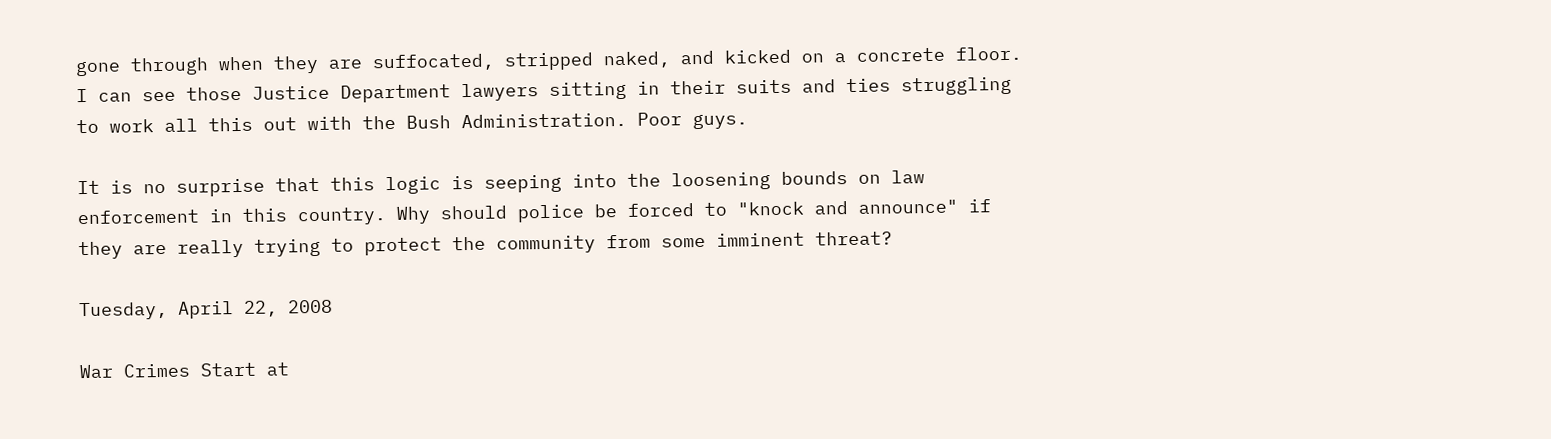gone through when they are suffocated, stripped naked, and kicked on a concrete floor. I can see those Justice Department lawyers sitting in their suits and ties struggling to work all this out with the Bush Administration. Poor guys.

It is no surprise that this logic is seeping into the loosening bounds on law enforcement in this country. Why should police be forced to "knock and announce" if they are really trying to protect the community from some imminent threat?

Tuesday, April 22, 2008

War Crimes Start at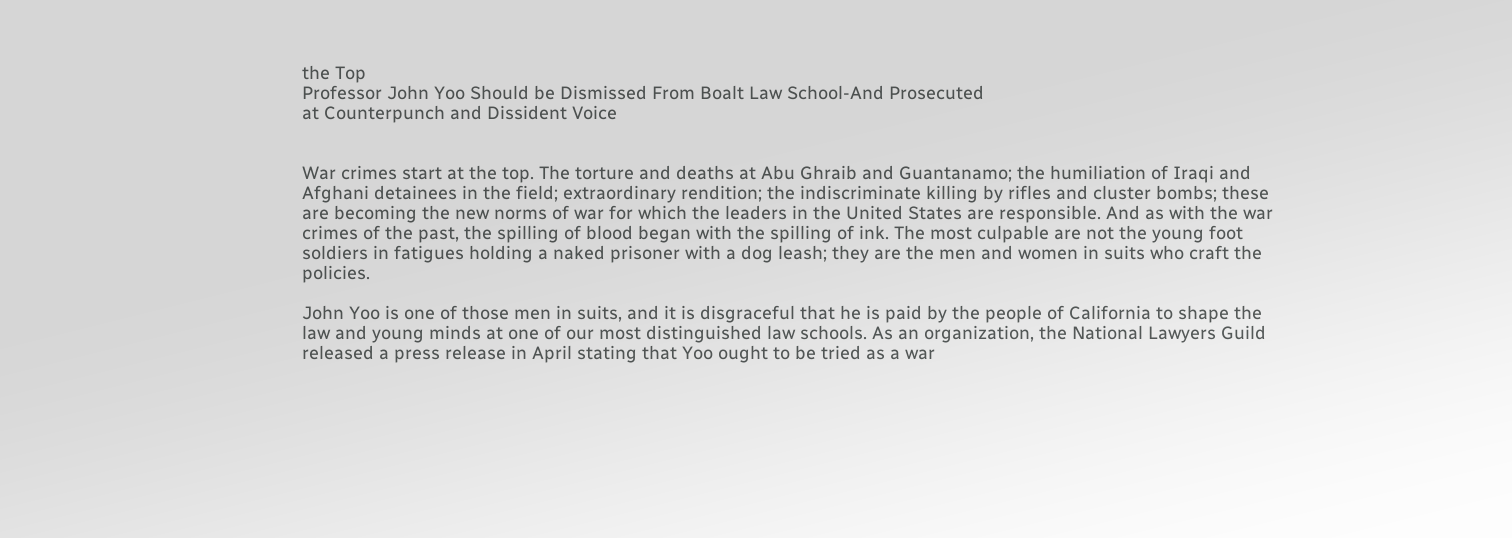the Top
Professor John Yoo Should be Dismissed From Boalt Law School-And Prosecuted
at Counterpunch and Dissident Voice


War crimes start at the top. The torture and deaths at Abu Ghraib and Guantanamo; the humiliation of Iraqi and Afghani detainees in the field; extraordinary rendition; the indiscriminate killing by rifles and cluster bombs; these are becoming the new norms of war for which the leaders in the United States are responsible. And as with the war crimes of the past, the spilling of blood began with the spilling of ink. The most culpable are not the young foot soldiers in fatigues holding a naked prisoner with a dog leash; they are the men and women in suits who craft the policies.

John Yoo is one of those men in suits, and it is disgraceful that he is paid by the people of California to shape the law and young minds at one of our most distinguished law schools. As an organization, the National Lawyers Guild released a press release in April stating that Yoo ought to be tried as a war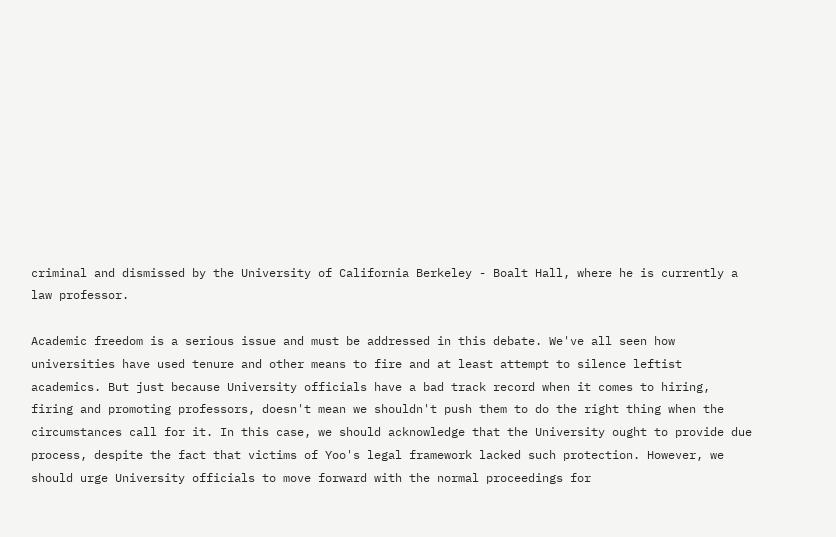criminal and dismissed by the University of California Berkeley - Boalt Hall, where he is currently a law professor.

Academic freedom is a serious issue and must be addressed in this debate. We've all seen how universities have used tenure and other means to fire and at least attempt to silence leftist academics. But just because University officials have a bad track record when it comes to hiring, firing and promoting professors, doesn't mean we shouldn't push them to do the right thing when the circumstances call for it. In this case, we should acknowledge that the University ought to provide due process, despite the fact that victims of Yoo's legal framework lacked such protection. However, we should urge University officials to move forward with the normal proceedings for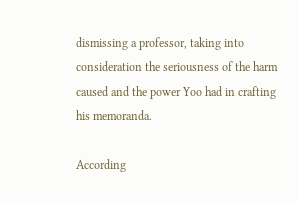dismissing a professor, taking into consideration the seriousness of the harm caused and the power Yoo had in crafting his memoranda.

According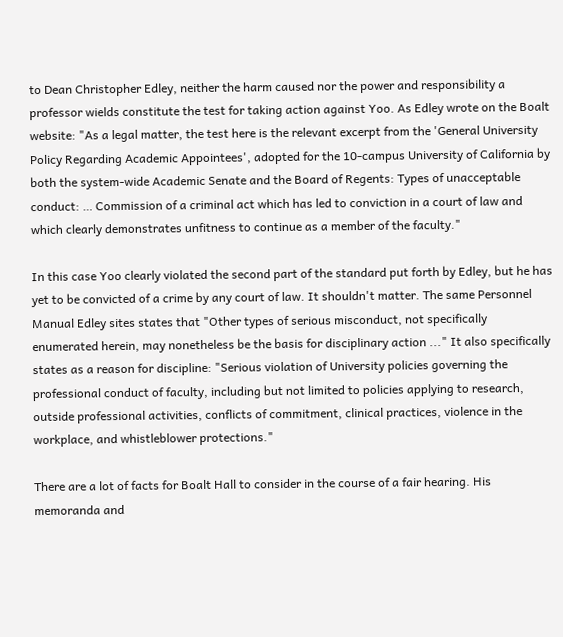to Dean Christopher Edley, neither the harm caused nor the power and responsibility a professor wields constitute the test for taking action against Yoo. As Edley wrote on the Boalt website: "As a legal matter, the test here is the relevant excerpt from the 'General University Policy Regarding Academic Appointees', adopted for the 10-campus University of California by both the system-wide Academic Senate and the Board of Regents: Types of unacceptable conduct: … Commission of a criminal act which has led to conviction in a court of law and which clearly demonstrates unfitness to continue as a member of the faculty."

In this case Yoo clearly violated the second part of the standard put forth by Edley, but he has yet to be convicted of a crime by any court of law. It shouldn't matter. The same Personnel Manual Edley sites states that "Other types of serious misconduct, not specifically enumerated herein, may nonetheless be the basis for disciplinary action ..." It also specifically states as a reason for discipline: "Serious violation of University policies governing the professional conduct of faculty, including but not limited to policies applying to research, outside professional activities, conflicts of commitment, clinical practices, violence in the workplace, and whistleblower protections."

There are a lot of facts for Boalt Hall to consider in the course of a fair hearing. His memoranda and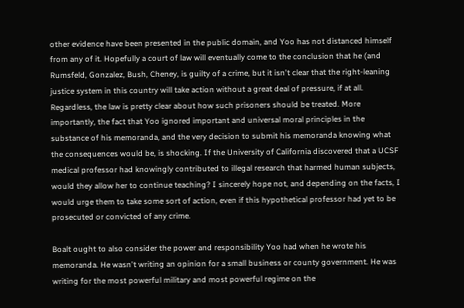other evidence have been presented in the public domain, and Yoo has not distanced himself from any of it. Hopefully a court of law will eventually come to the conclusion that he (and Rumsfeld, Gonzalez, Bush, Cheney, is guilty of a crime, but it isn't clear that the right-leaning justice system in this country will take action without a great deal of pressure, if at all. Regardless, the law is pretty clear about how such prisoners should be treated. More importantly, the fact that Yoo ignored important and universal moral principles in the substance of his memoranda, and the very decision to submit his memoranda knowing what the consequences would be, is shocking. If the University of California discovered that a UCSF medical professor had knowingly contributed to illegal research that harmed human subjects, would they allow her to continue teaching? I sincerely hope not, and depending on the facts, I would urge them to take some sort of action, even if this hypothetical professor had yet to be prosecuted or convicted of any crime.

Boalt ought to also consider the power and responsibility Yoo had when he wrote his memoranda. He wasn't writing an opinion for a small business or county government. He was writing for the most powerful military and most powerful regime on the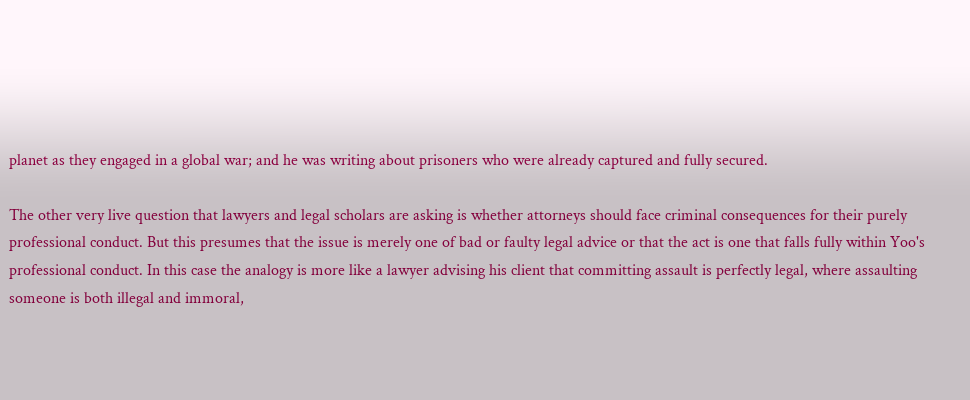planet as they engaged in a global war; and he was writing about prisoners who were already captured and fully secured.

The other very live question that lawyers and legal scholars are asking is whether attorneys should face criminal consequences for their purely professional conduct. But this presumes that the issue is merely one of bad or faulty legal advice or that the act is one that falls fully within Yoo's professional conduct. In this case the analogy is more like a lawyer advising his client that committing assault is perfectly legal, where assaulting someone is both illegal and immoral,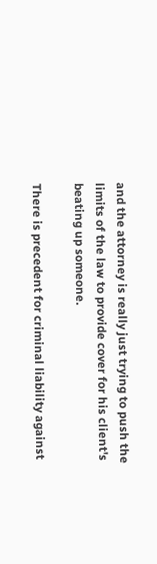and the attorney is really just trying to push the limits of the law to provide cover for his client's beating up someone.

There is precedent for criminal liability against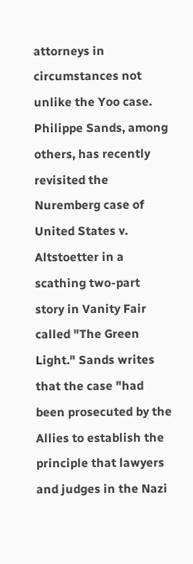attorneys in circumstances not unlike the Yoo case. Philippe Sands, among others, has recently revisited the Nuremberg case of United States v. Altstoetter in a scathing two-part story in Vanity Fair called "The Green Light." Sands writes that the case "had been prosecuted by the Allies to establish the principle that lawyers and judges in the Nazi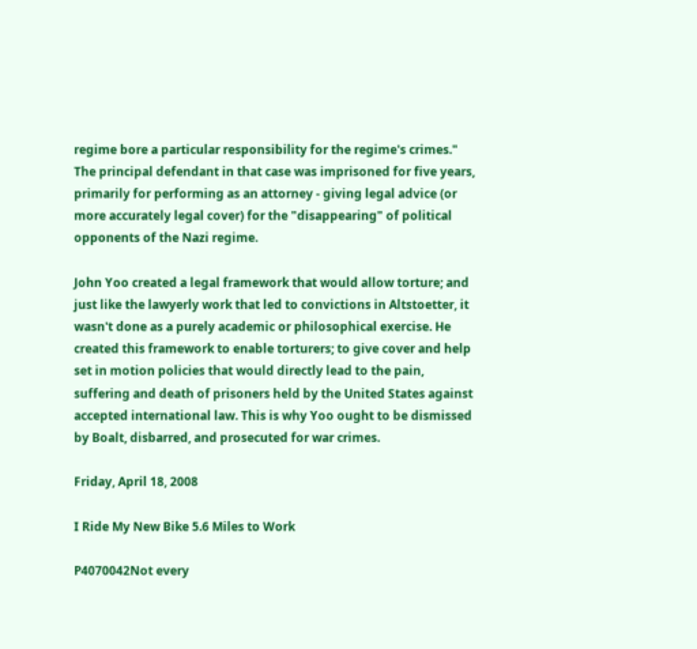regime bore a particular responsibility for the regime's crimes." The principal defendant in that case was imprisoned for five years, primarily for performing as an attorney - giving legal advice (or more accurately legal cover) for the "disappearing" of political opponents of the Nazi regime.

John Yoo created a legal framework that would allow torture; and just like the lawyerly work that led to convictions in Altstoetter, it wasn't done as a purely academic or philosophical exercise. He created this framework to enable torturers; to give cover and help set in motion policies that would directly lead to the pain, suffering and death of prisoners held by the United States against accepted international law. This is why Yoo ought to be dismissed by Boalt, disbarred, and prosecuted for war crimes.

Friday, April 18, 2008

I Ride My New Bike 5.6 Miles to Work

P4070042Not every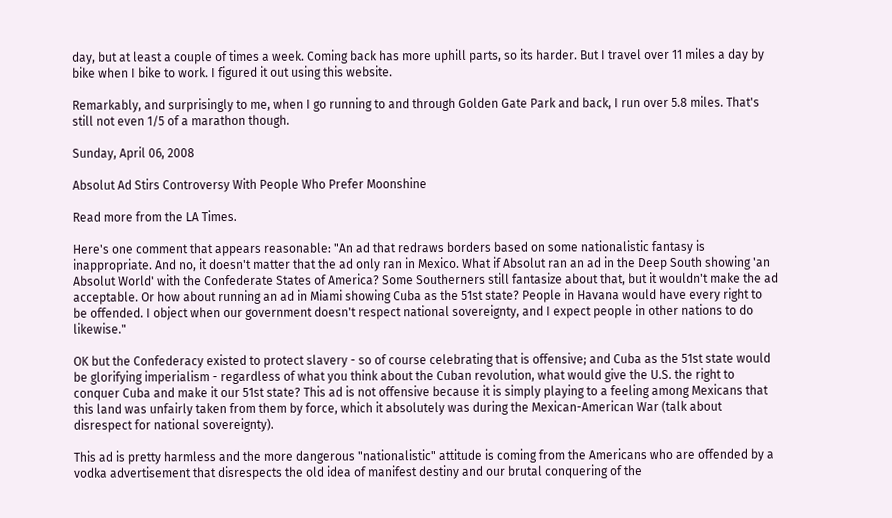day, but at least a couple of times a week. Coming back has more uphill parts, so its harder. But I travel over 11 miles a day by bike when I bike to work. I figured it out using this website.

Remarkably, and surprisingly to me, when I go running to and through Golden Gate Park and back, I run over 5.8 miles. That's still not even 1/5 of a marathon though.

Sunday, April 06, 2008

Absolut Ad Stirs Controversy With People Who Prefer Moonshine

Read more from the LA Times.

Here's one comment that appears reasonable: "An ad that redraws borders based on some nationalistic fantasy is inappropriate. And no, it doesn't matter that the ad only ran in Mexico. What if Absolut ran an ad in the Deep South showing 'an Absolut World' with the Confederate States of America? Some Southerners still fantasize about that, but it wouldn't make the ad acceptable. Or how about running an ad in Miami showing Cuba as the 51st state? People in Havana would have every right to be offended. I object when our government doesn't respect national sovereignty, and I expect people in other nations to do likewise."

OK but the Confederacy existed to protect slavery - so of course celebrating that is offensive; and Cuba as the 51st state would be glorifying imperialism - regardless of what you think about the Cuban revolution, what would give the U.S. the right to conquer Cuba and make it our 51st state? This ad is not offensive because it is simply playing to a feeling among Mexicans that this land was unfairly taken from them by force, which it absolutely was during the Mexican-American War (talk about disrespect for national sovereignty).

This ad is pretty harmless and the more dangerous "nationalistic" attitude is coming from the Americans who are offended by a vodka advertisement that disrespects the old idea of manifest destiny and our brutal conquering of the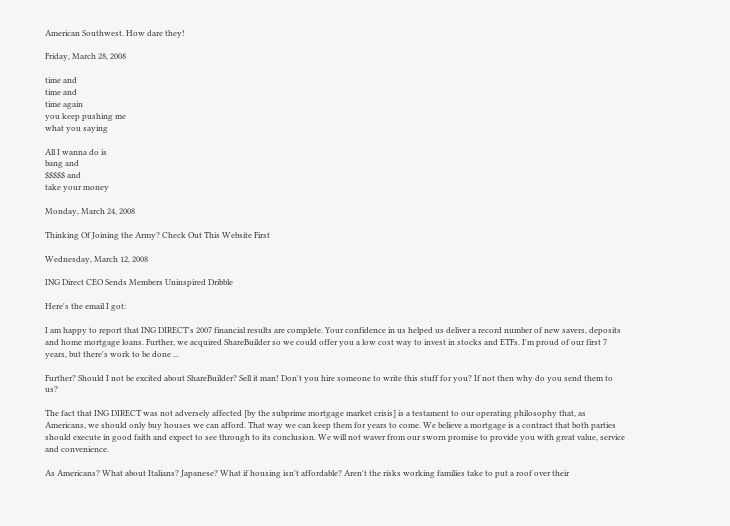American Southwest. How dare they!

Friday, March 28, 2008

time and
time and
time again
you keep pushing me
what you saying

All I wanna do is
bang and
$$$$$ and
take your money

Monday, March 24, 2008

Thinking Of Joining the Army? Check Out This Website First

Wednesday, March 12, 2008

ING Direct CEO Sends Members Uninspired Dribble

Here's the email I got:

I am happy to report that ING DIRECT's 2007 financial results are complete. Your confidence in us helped us deliver a record number of new savers, deposits and home mortgage loans. Further, we acquired ShareBuilder so we could offer you a low cost way to invest in stocks and ETFs. I'm proud of our first 7 years, but there's work to be done ...

Further? Should I not be excited about ShareBuilder? Sell it man! Don't you hire someone to write this stuff for you? If not then why do you send them to us?

The fact that ING DIRECT was not adversely affected [by the subprime mortgage market crisis] is a testament to our operating philosophy that, as Americans, we should only buy houses we can afford. That way we can keep them for years to come. We believe a mortgage is a contract that both parties should execute in good faith and expect to see through to its conclusion. We will not waver from our sworn promise to provide you with great value, service and convenience.

As Americans? What about Italians? Japanese? What if housing isn't affordable? Aren't the risks working families take to put a roof over their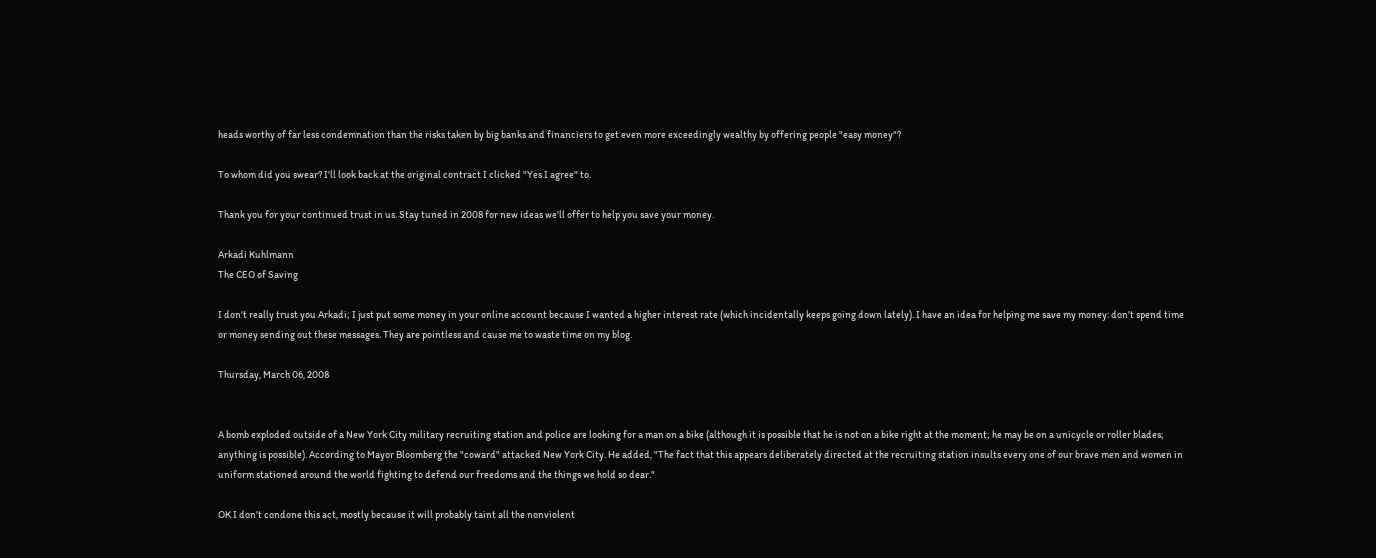heads worthy of far less condemnation than the risks taken by big banks and financiers to get even more exceedingly wealthy by offering people "easy money"?

To whom did you swear? I'll look back at the original contract I clicked "Yes I agree" to.

Thank you for your continued trust in us. Stay tuned in 2008 for new ideas we'll offer to help you save your money.

Arkadi Kuhlmann
The CEO of Saving

I don't really trust you Arkadi; I just put some money in your online account because I wanted a higher interest rate (which incidentally keeps going down lately). I have an idea for helping me save my money: don't spend time or money sending out these messages. They are pointless and cause me to waste time on my blog.

Thursday, March 06, 2008


A bomb exploded outside of a New York City military recruiting station and police are looking for a man on a bike (although it is possible that he is not on a bike right at the moment; he may be on a unicycle or roller blades; anything is possible). According to Mayor Bloomberg the "coward" attacked New York City. He added, "The fact that this appears deliberately directed at the recruiting station insults every one of our brave men and women in uniform stationed around the world fighting to defend our freedoms and the things we hold so dear."

OK I don't condone this act, mostly because it will probably taint all the nonviolent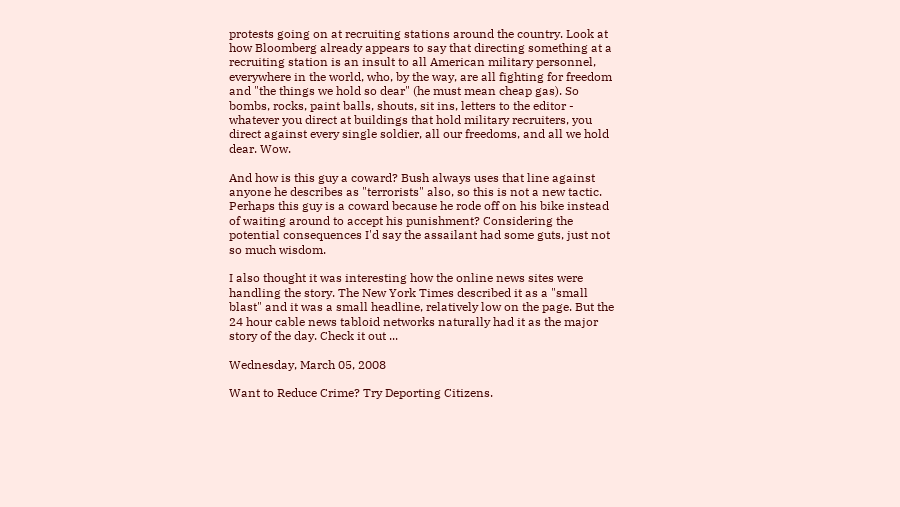protests going on at recruiting stations around the country. Look at how Bloomberg already appears to say that directing something at a recruiting station is an insult to all American military personnel, everywhere in the world, who, by the way, are all fighting for freedom and "the things we hold so dear" (he must mean cheap gas). So bombs, rocks, paint balls, shouts, sit ins, letters to the editor - whatever you direct at buildings that hold military recruiters, you direct against every single soldier, all our freedoms, and all we hold dear. Wow.

And how is this guy a coward? Bush always uses that line against anyone he describes as "terrorists" also, so this is not a new tactic. Perhaps this guy is a coward because he rode off on his bike instead of waiting around to accept his punishment? Considering the potential consequences I'd say the assailant had some guts, just not so much wisdom.

I also thought it was interesting how the online news sites were handling the story. The New York Times described it as a "small blast" and it was a small headline, relatively low on the page. But the 24 hour cable news tabloid networks naturally had it as the major story of the day. Check it out ...

Wednesday, March 05, 2008

Want to Reduce Crime? Try Deporting Citizens.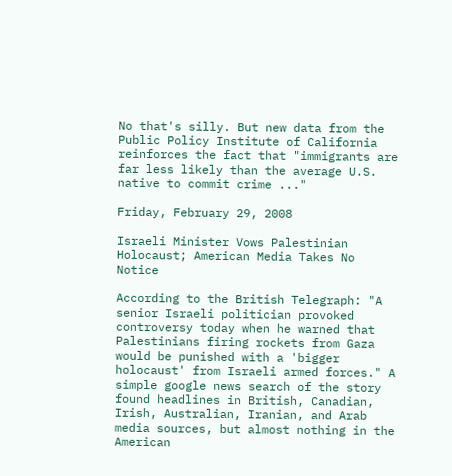No that's silly. But new data from the Public Policy Institute of California reinforces the fact that "immigrants are far less likely than the average U.S. native to commit crime ..."

Friday, February 29, 2008

Israeli Minister Vows Palestinian Holocaust; American Media Takes No Notice

According to the British Telegraph: "A senior Israeli politician provoked controversy today when he warned that Palestinians firing rockets from Gaza would be punished with a 'bigger holocaust' from Israeli armed forces." A simple google news search of the story found headlines in British, Canadian, Irish, Australian, Iranian, and Arab media sources, but almost nothing in the American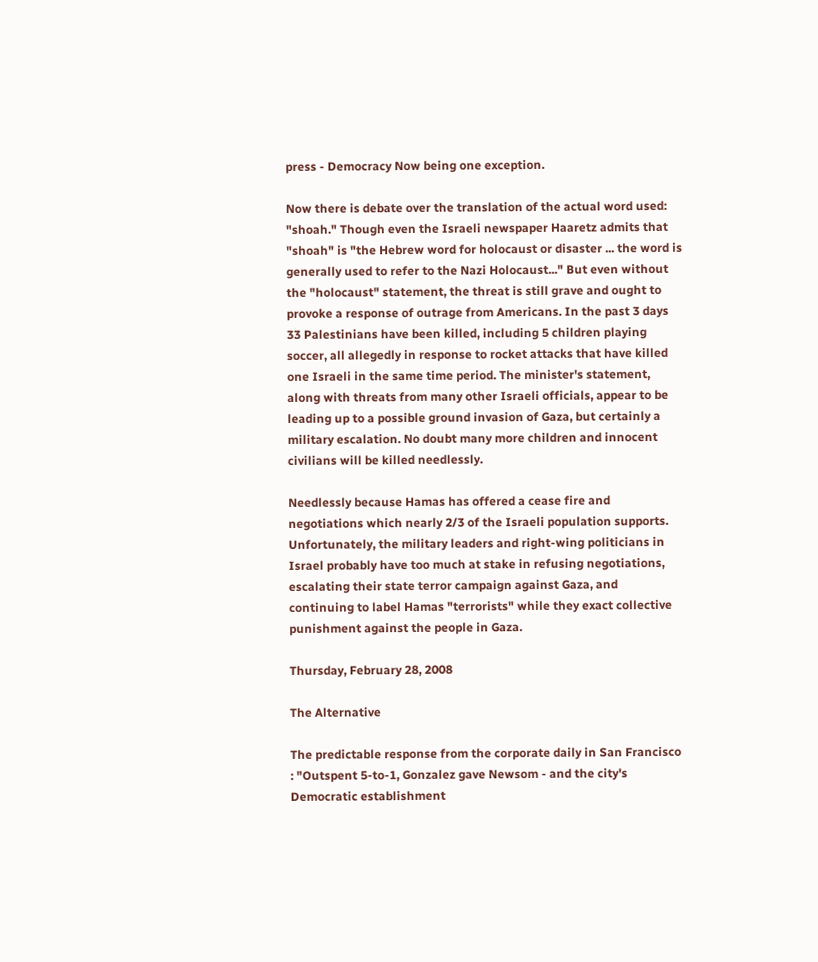press - Democracy Now being one exception.

Now there is debate over the translation of the actual word used: "shoah." Though even the Israeli newspaper Haaretz admits that "shoah" is "the Hebrew word for holocaust or disaster ... the word is generally used to refer to the Nazi Holocaust..." But even without the "holocaust" statement, the threat is still grave and ought to provoke a response of outrage from Americans. In the past 3 days 33 Palestinians have been killed, including 5 children playing soccer, all allegedly in response to rocket attacks that have killed one Israeli in the same time period. The minister's statement, along with threats from many other Israeli officials, appear to be leading up to a possible ground invasion of Gaza, but certainly a military escalation. No doubt many more children and innocent civilians will be killed needlessly.

Needlessly because Hamas has offered a cease fire and negotiations which nearly 2/3 of the Israeli population supports. Unfortunately, the military leaders and right-wing politicians in Israel probably have too much at stake in refusing negotiations, escalating their state terror campaign against Gaza, and continuing to label Hamas "terrorists" while they exact collective punishment against the people in Gaza.

Thursday, February 28, 2008

The Alternative

The predictable response from the corporate daily in San Francisco
: "Outspent 5-to-1, Gonzalez gave Newsom - and the city's Democratic establishment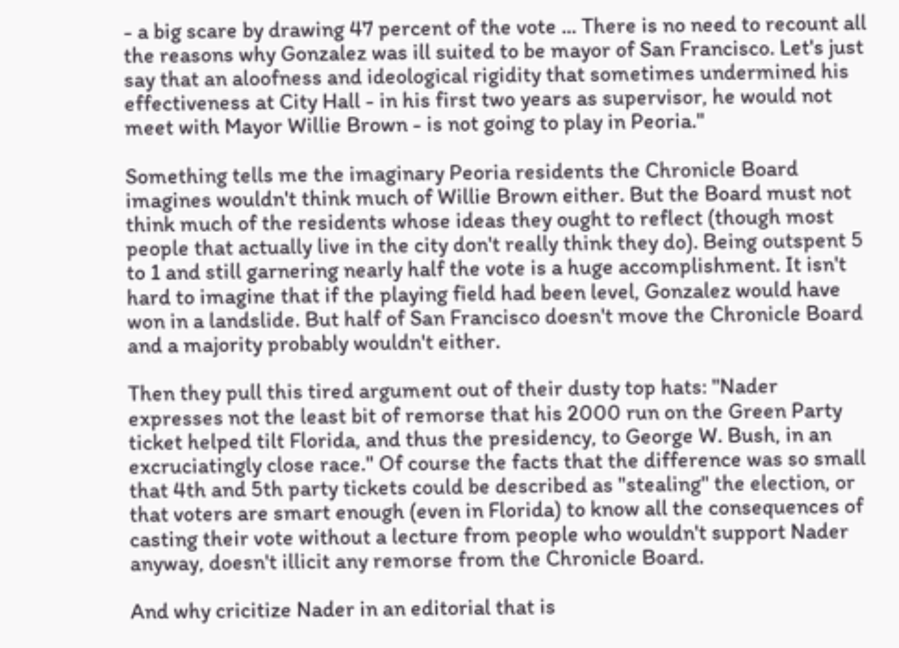- a big scare by drawing 47 percent of the vote ... There is no need to recount all the reasons why Gonzalez was ill suited to be mayor of San Francisco. Let's just say that an aloofness and ideological rigidity that sometimes undermined his effectiveness at City Hall - in his first two years as supervisor, he would not meet with Mayor Willie Brown - is not going to play in Peoria."

Something tells me the imaginary Peoria residents the Chronicle Board imagines wouldn't think much of Willie Brown either. But the Board must not think much of the residents whose ideas they ought to reflect (though most people that actually live in the city don't really think they do). Being outspent 5 to 1 and still garnering nearly half the vote is a huge accomplishment. It isn't hard to imagine that if the playing field had been level, Gonzalez would have won in a landslide. But half of San Francisco doesn't move the Chronicle Board and a majority probably wouldn't either.

Then they pull this tired argument out of their dusty top hats: "Nader expresses not the least bit of remorse that his 2000 run on the Green Party ticket helped tilt Florida, and thus the presidency, to George W. Bush, in an excruciatingly close race." Of course the facts that the difference was so small that 4th and 5th party tickets could be described as "stealing" the election, or that voters are smart enough (even in Florida) to know all the consequences of casting their vote without a lecture from people who wouldn't support Nader anyway, doesn't illicit any remorse from the Chronicle Board.

And why cricitize Nader in an editorial that is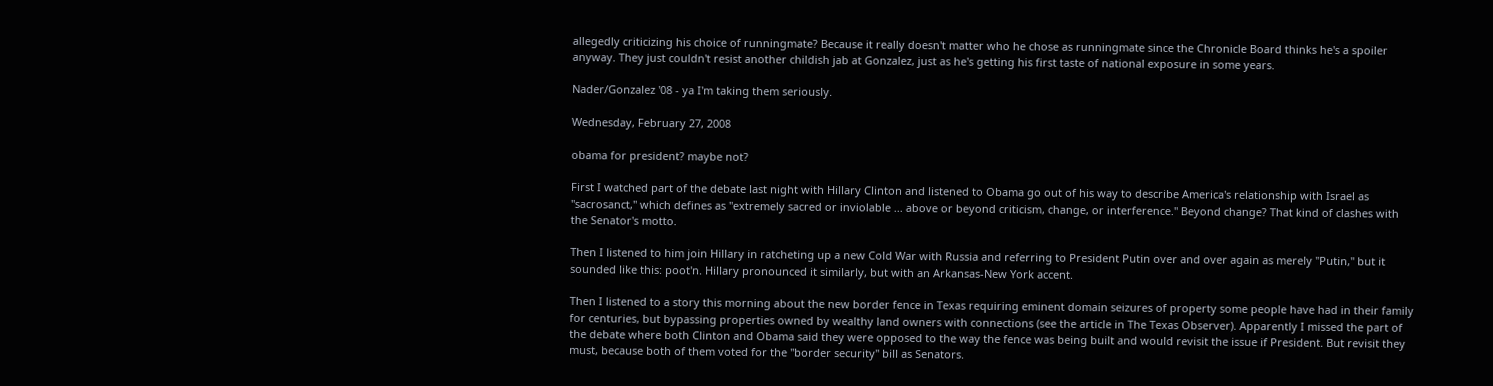allegedly criticizing his choice of runningmate? Because it really doesn't matter who he chose as runningmate since the Chronicle Board thinks he's a spoiler anyway. They just couldn't resist another childish jab at Gonzalez, just as he's getting his first taste of national exposure in some years.

Nader/Gonzalez '08 - ya I'm taking them seriously.

Wednesday, February 27, 2008

obama for president? maybe not?

First I watched part of the debate last night with Hillary Clinton and listened to Obama go out of his way to describe America's relationship with Israel as "sacrosanct," which defines as "extremely sacred or inviolable ... above or beyond criticism, change, or interference." Beyond change? That kind of clashes with the Senator's motto.

Then I listened to him join Hillary in ratcheting up a new Cold War with Russia and referring to President Putin over and over again as merely "Putin," but it sounded like this: poot'n. Hillary pronounced it similarly, but with an Arkansas-New York accent.

Then I listened to a story this morning about the new border fence in Texas requiring eminent domain seizures of property some people have had in their family for centuries, but bypassing properties owned by wealthy land owners with connections (see the article in The Texas Observer). Apparently I missed the part of the debate where both Clinton and Obama said they were opposed to the way the fence was being built and would revisit the issue if President. But revisit they must, because both of them voted for the "border security" bill as Senators.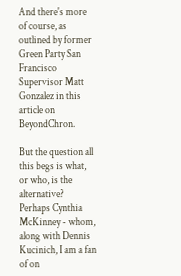And there's more of course, as outlined by former Green Party San Francisco Supervisor Matt Gonzalez in this article on BeyondChron.

But the question all this begs is what, or who, is the alternative? Perhaps Cynthia McKinney - whom, along with Dennis Kucinich, I am a fan of on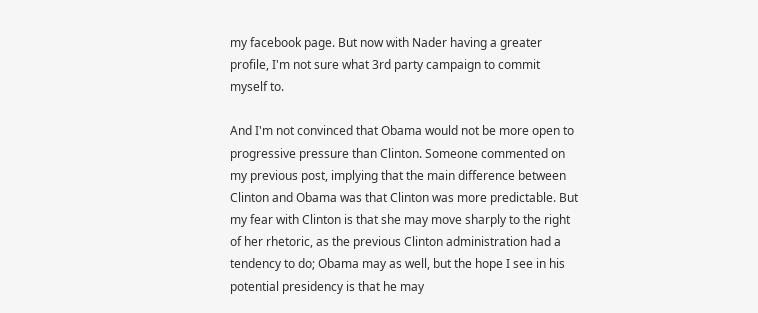my facebook page. But now with Nader having a greater profile, I'm not sure what 3rd party campaign to commit myself to.

And I'm not convinced that Obama would not be more open to progressive pressure than Clinton. Someone commented on my previous post, implying that the main difference between Clinton and Obama was that Clinton was more predictable. But my fear with Clinton is that she may move sharply to the right of her rhetoric, as the previous Clinton administration had a tendency to do; Obama may as well, but the hope I see in his potential presidency is that he may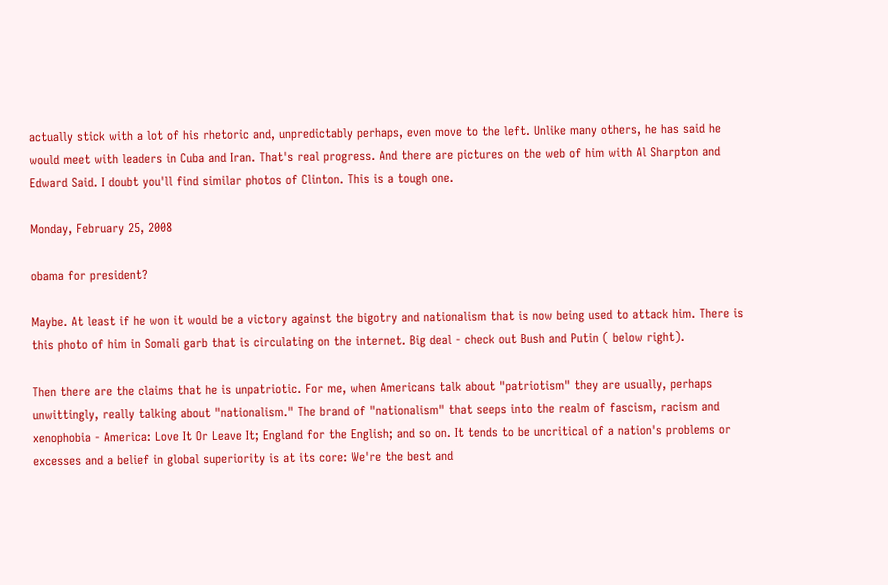actually stick with a lot of his rhetoric and, unpredictably perhaps, even move to the left. Unlike many others, he has said he would meet with leaders in Cuba and Iran. That's real progress. And there are pictures on the web of him with Al Sharpton and Edward Said. I doubt you'll find similar photos of Clinton. This is a tough one.

Monday, February 25, 2008

obama for president?

Maybe. At least if he won it would be a victory against the bigotry and nationalism that is now being used to attack him. There is this photo of him in Somali garb that is circulating on the internet. Big deal - check out Bush and Putin ( below right).

Then there are the claims that he is unpatriotic. For me, when Americans talk about "patriotism" they are usually, perhaps unwittingly, really talking about "nationalism." The brand of "nationalism" that seeps into the realm of fascism, racism and xenophobia - America: Love It Or Leave It; England for the English; and so on. It tends to be uncritical of a nation's problems or excesses and a belief in global superiority is at its core: We're the best and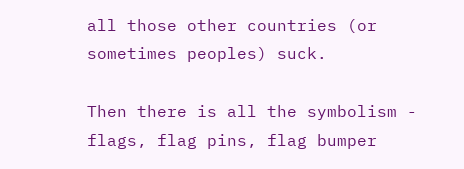all those other countries (or sometimes peoples) suck.

Then there is all the symbolism - flags, flag pins, flag bumper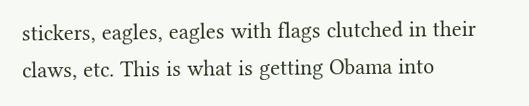stickers, eagles, eagles with flags clutched in their claws, etc. This is what is getting Obama into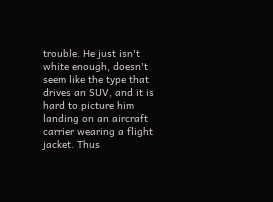trouble. He just isn't white enough, doesn't seem like the type that drives an SUV, and it is hard to picture him landing on an aircraft carrier wearing a flight jacket. Thus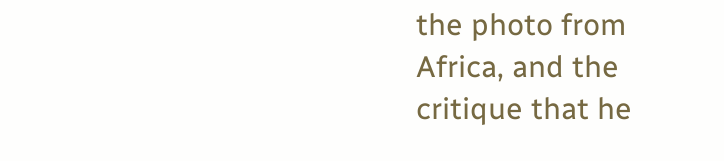the photo from Africa, and the critique that he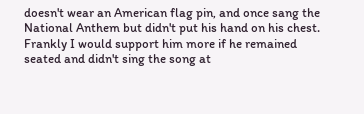doesn't wear an American flag pin, and once sang the National Anthem but didn't put his hand on his chest. Frankly I would support him more if he remained seated and didn't sing the song at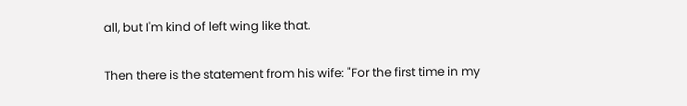all, but I'm kind of left wing like that.

Then there is the statement from his wife: "For the first time in my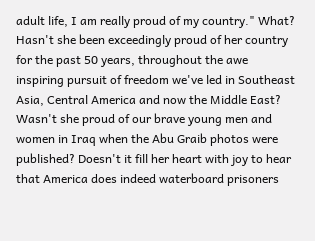adult life, I am really proud of my country." What? Hasn't she been exceedingly proud of her country for the past 50 years, throughout the awe inspiring pursuit of freedom we've led in Southeast Asia, Central America and now the Middle East? Wasn't she proud of our brave young men and women in Iraq when the Abu Graib photos were published? Doesn't it fill her heart with joy to hear that America does indeed waterboard prisoners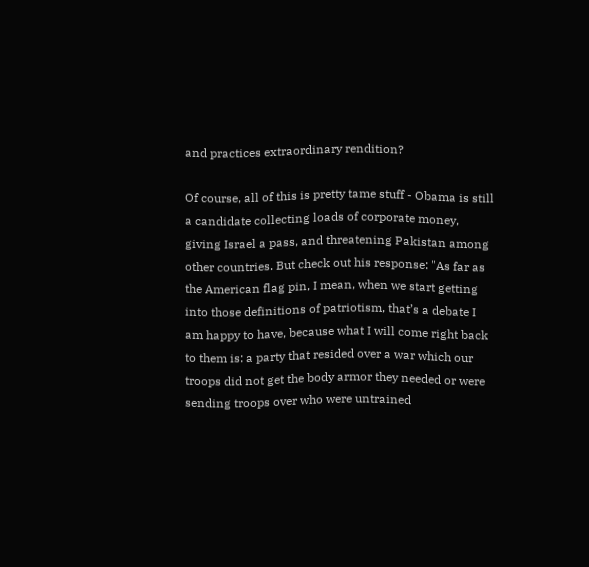and practices extraordinary rendition?

Of course, all of this is pretty tame stuff - Obama is still a candidate collecting loads of corporate money, giving Israel a pass, and threatening Pakistan among other countries. But check out his response: "As far as the American flag pin, I mean, when we start getting into those definitions of patriotism, that’s a debate I am happy to have, because what I will come right back to them is: a party that resided over a war which our troops did not get the body armor they needed or were sending troops over who were untrained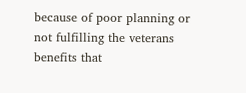because of poor planning or not fulfilling the veterans benefits that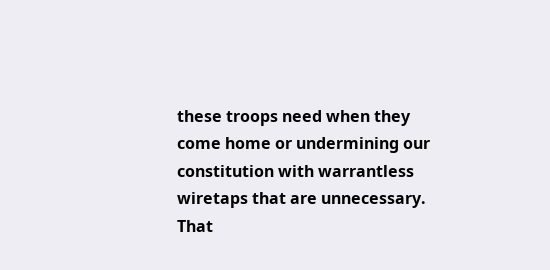these troops need when they come home or undermining our constitution with warrantless wiretaps that are unnecessary. That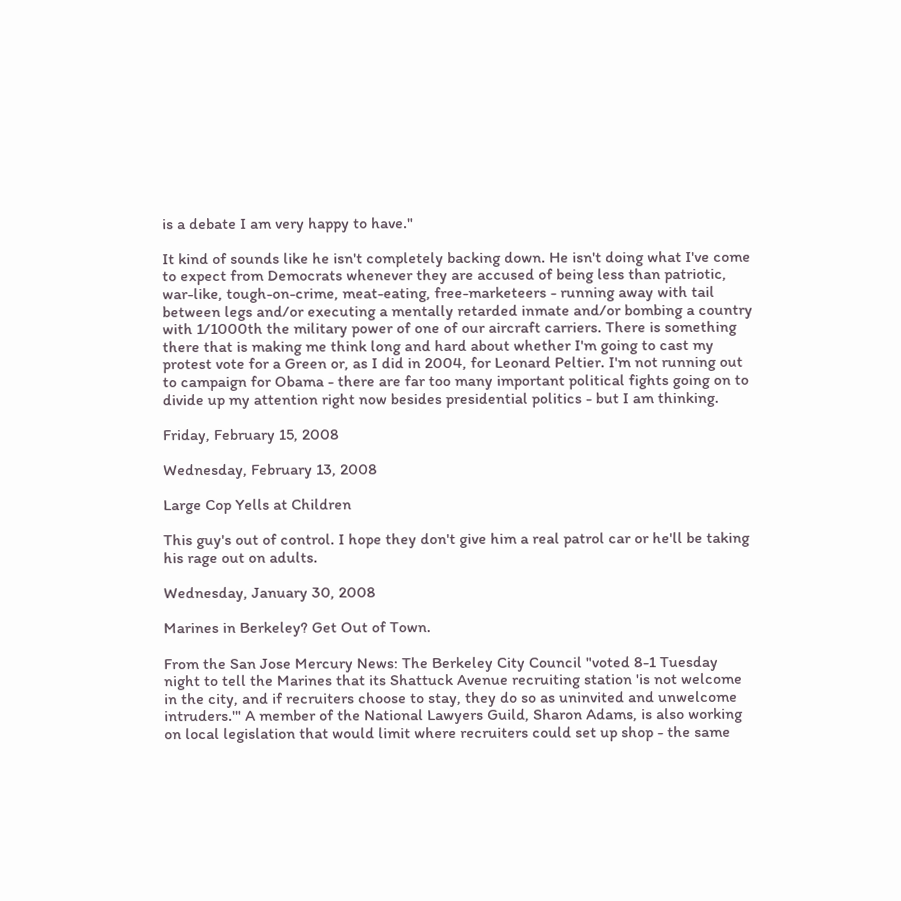is a debate I am very happy to have."

It kind of sounds like he isn't completely backing down. He isn't doing what I've come to expect from Democrats whenever they are accused of being less than patriotic, war-like, tough-on-crime, meat-eating, free-marketeers - running away with tail between legs and/or executing a mentally retarded inmate and/or bombing a country with 1/1000th the military power of one of our aircraft carriers. There is something there that is making me think long and hard about whether I'm going to cast my protest vote for a Green or, as I did in 2004, for Leonard Peltier. I'm not running out to campaign for Obama - there are far too many important political fights going on to divide up my attention right now besides presidential politics - but I am thinking.

Friday, February 15, 2008

Wednesday, February 13, 2008

Large Cop Yells at Children

This guy's out of control. I hope they don't give him a real patrol car or he'll be taking his rage out on adults.

Wednesday, January 30, 2008

Marines in Berkeley? Get Out of Town.

From the San Jose Mercury News: The Berkeley City Council "voted 8-1 Tuesday night to tell the Marines that its Shattuck Avenue recruiting station 'is not welcome in the city, and if recruiters choose to stay, they do so as uninvited and unwelcome intruders.'" A member of the National Lawyers Guild, Sharon Adams, is also working on local legislation that would limit where recruiters could set up shop - the same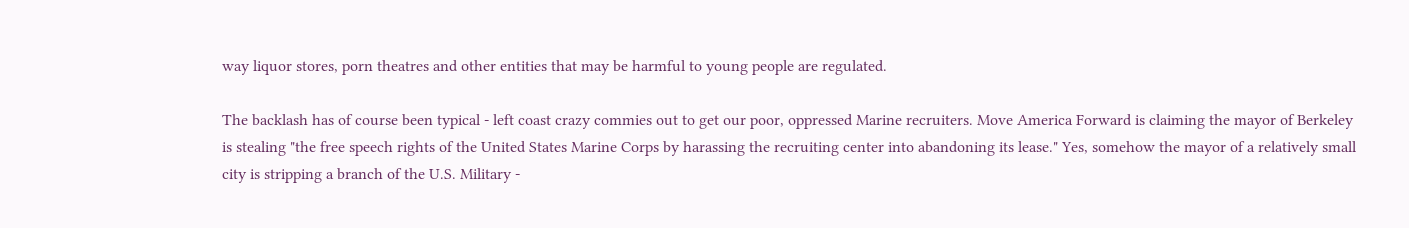way liquor stores, porn theatres and other entities that may be harmful to young people are regulated.

The backlash has of course been typical - left coast crazy commies out to get our poor, oppressed Marine recruiters. Move America Forward is claiming the mayor of Berkeley is stealing "the free speech rights of the United States Marine Corps by harassing the recruiting center into abandoning its lease." Yes, somehow the mayor of a relatively small city is stripping a branch of the U.S. Military -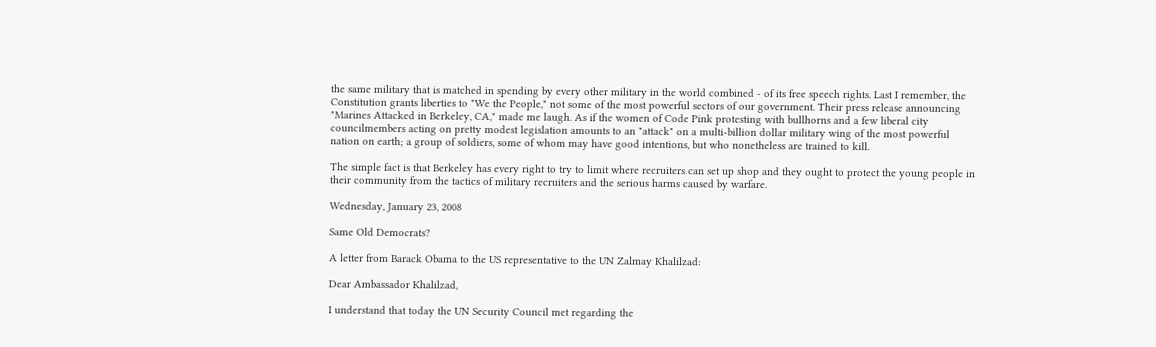the same military that is matched in spending by every other military in the world combined - of its free speech rights. Last I remember, the Constitution grants liberties to "We the People," not some of the most powerful sectors of our government. Their press release announcing "Marines Attacked in Berkeley, CA," made me laugh. As if the women of Code Pink protesting with bullhorns and a few liberal city councilmembers acting on pretty modest legislation amounts to an "attack" on a multi-billion dollar military wing of the most powerful nation on earth; a group of soldiers, some of whom may have good intentions, but who nonetheless are trained to kill.

The simple fact is that Berkeley has every right to try to limit where recruiters can set up shop and they ought to protect the young people in their community from the tactics of military recruiters and the serious harms caused by warfare.

Wednesday, January 23, 2008

Same Old Democrats?

A letter from Barack Obama to the US representative to the UN Zalmay Khalilzad:

Dear Ambassador Khalilzad,

I understand that today the UN Security Council met regarding the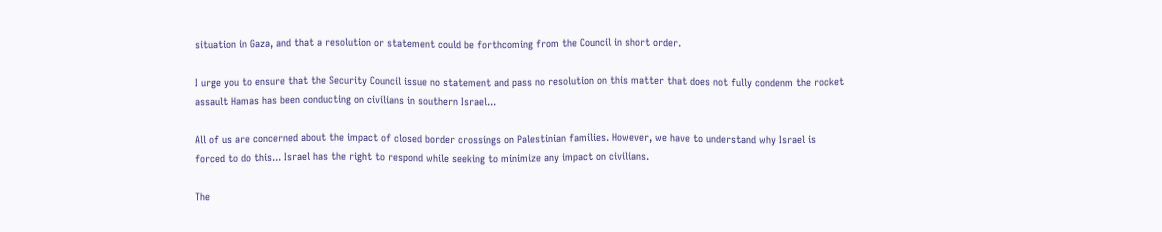situation in Gaza, and that a resolution or statement could be forthcoming from the Council in short order.

I urge you to ensure that the Security Council issue no statement and pass no resolution on this matter that does not fully condenm the rocket assault Hamas has been conducting on civilians in southern Israel...

All of us are concerned about the impact of closed border crossings on Palestinian families. However, we have to understand why Israel is forced to do this... Israel has the right to respond while seeking to minimize any impact on civilians.

The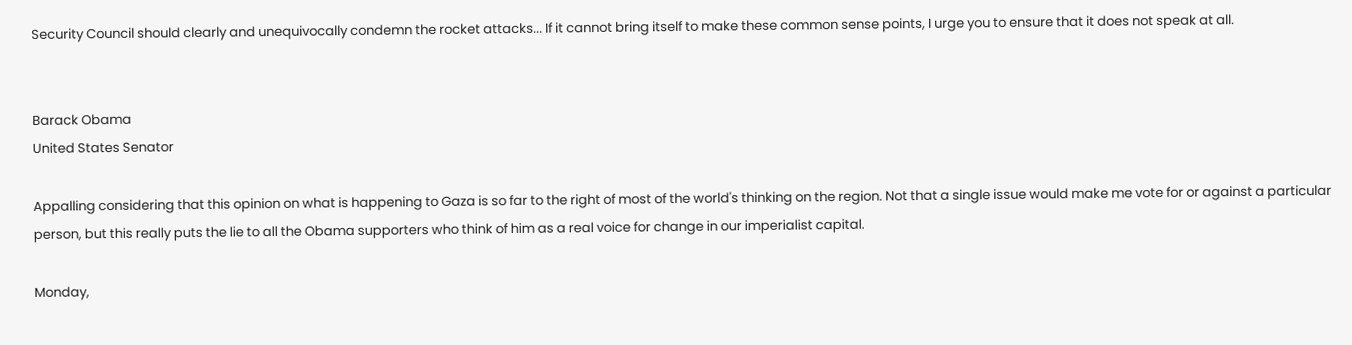Security Council should clearly and unequivocally condemn the rocket attacks... If it cannot bring itself to make these common sense points, I urge you to ensure that it does not speak at all.


Barack Obama
United States Senator

Appalling considering that this opinion on what is happening to Gaza is so far to the right of most of the world's thinking on the region. Not that a single issue would make me vote for or against a particular person, but this really puts the lie to all the Obama supporters who think of him as a real voice for change in our imperialist capital.

Monday,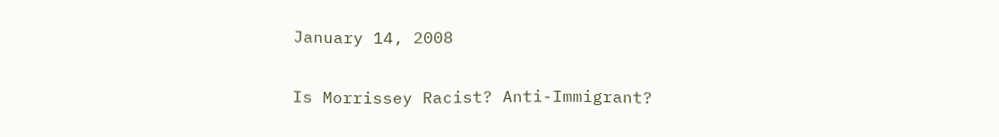January 14, 2008

Is Morrissey Racist? Anti-Immigrant?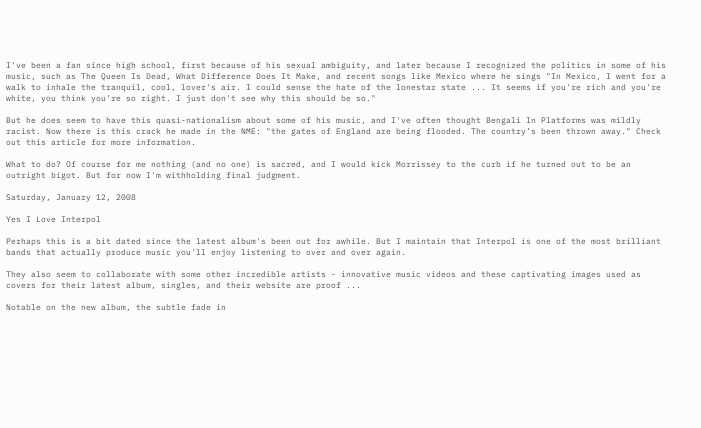I've been a fan since high school, first because of his sexual ambiguity, and later because I recognized the politics in some of his music, such as The Queen Is Dead, What Difference Does It Make, and recent songs like Mexico where he sings "In Mexico, I went for a walk to inhale the tranquil, cool, lover's air. I could sense the hate of the lonestar state ... It seems if you're rich and you're white, you think you're so right. I just don't see why this should be so."

But he does seem to have this quasi-nationalism about some of his music, and I've often thought Bengali In Platforms was mildly racist. Now there is this crack he made in the NME: "the gates of England are being flooded. The country’s been thrown away." Check out this article for more information.

What to do? Of course for me nothing (and no one) is sacred, and I would kick Morrissey to the curb if he turned out to be an outright bigot. But for now I'm withholding final judgment.

Saturday, January 12, 2008

Yes I Love Interpol

Perhaps this is a bit dated since the latest album's been out for awhile. But I maintain that Interpol is one of the most brilliant bands that actually produce music you'll enjoy listening to over and over again.

They also seem to collaborate with some other incredible artists - innovative music videos and these captivating images used as covers for their latest album, singles, and their website are proof ...

Notable on the new album, the subtle fade in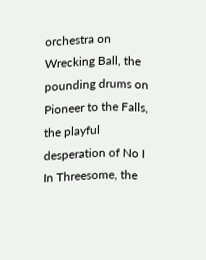orchestra on Wrecking Ball, the pounding drums on Pioneer to the Falls, the playful desperation of No I In Threesome, the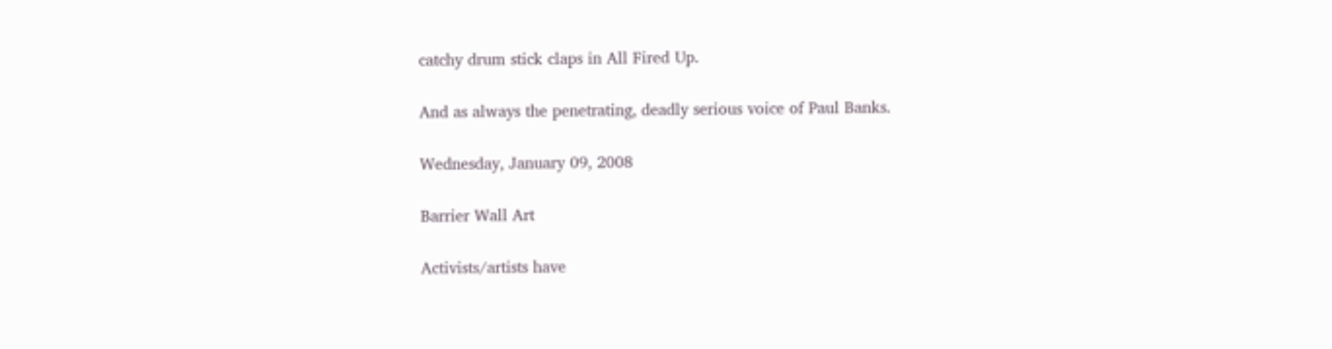catchy drum stick claps in All Fired Up.

And as always the penetrating, deadly serious voice of Paul Banks.

Wednesday, January 09, 2008

Barrier Wall Art

Activists/artists have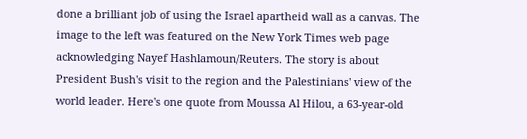done a brilliant job of using the Israel apartheid wall as a canvas. The image to the left was featured on the New York Times web page acknowledging Nayef Hashlamoun/Reuters. The story is about President Bush's visit to the region and the Palestinians' view of the world leader. Here's one quote from Moussa Al Hilou, a 63-year-old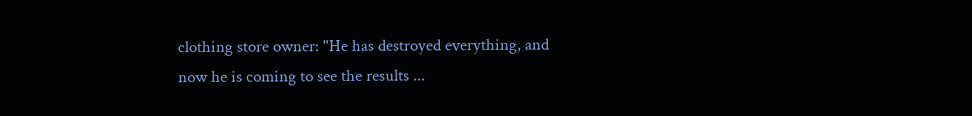clothing store owner: "He has destroyed everything, and now he is coming to see the results ...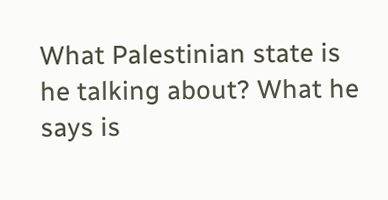What Palestinian state is he talking about? What he says is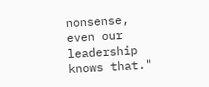nonsense, even our leadership knows that."